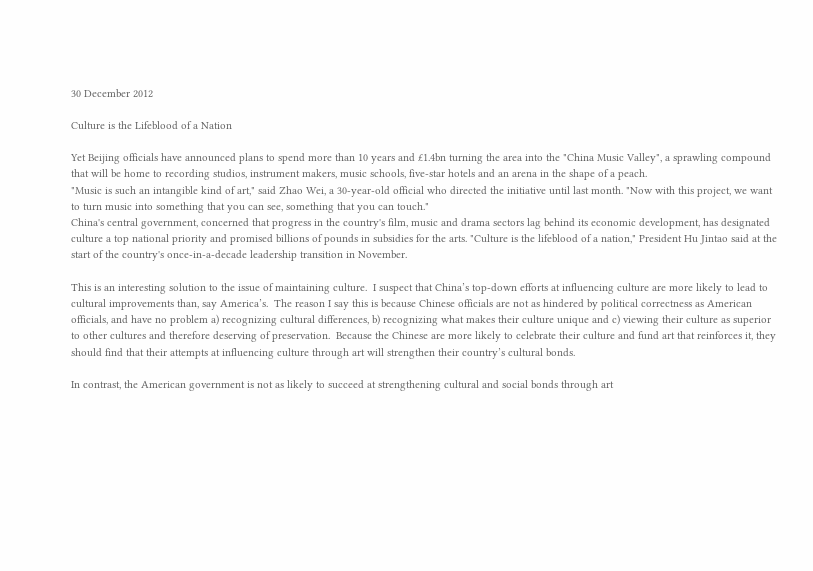30 December 2012

Culture is the Lifeblood of a Nation

Yet Beijing officials have announced plans to spend more than 10 years and £1.4bn turning the area into the "China Music Valley", a sprawling compound that will be home to recording studios, instrument makers, music schools, five-star hotels and an arena in the shape of a peach.
"Music is such an intangible kind of art," said Zhao Wei, a 30-year-old official who directed the initiative until last month. "Now with this project, we want to turn music into something that you can see, something that you can touch."
China's central government, concerned that progress in the country's film, music and drama sectors lag behind its economic development, has designated culture a top national priority and promised billions of pounds in subsidies for the arts. "Culture is the lifeblood of a nation," President Hu Jintao said at the start of the country's once-in-a-decade leadership transition in November.

This is an interesting solution to the issue of maintaining culture.  I suspect that China’s top-down efforts at influencing culture are more likely to lead to cultural improvements than, say America’s.  The reason I say this is because Chinese officials are not as hindered by political correctness as American officials, and have no problem a) recognizing cultural differences, b) recognizing what makes their culture unique and c) viewing their culture as superior to other cultures and therefore deserving of preservation.  Because the Chinese are more likely to celebrate their culture and fund art that reinforces it, they should find that their attempts at influencing culture through art will strengthen their country’s cultural bonds.

In contrast, the American government is not as likely to succeed at strengthening cultural and social bonds through art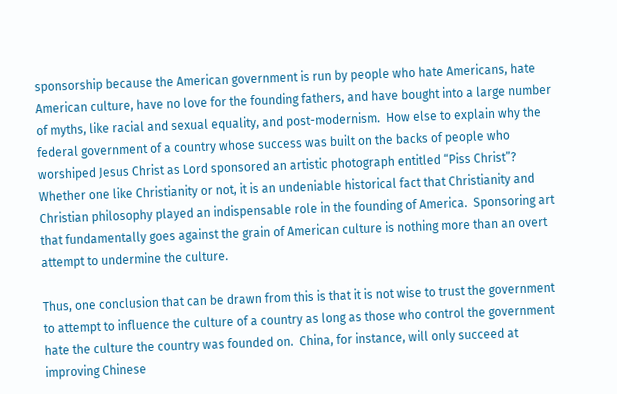sponsorship because the American government is run by people who hate Americans, hate American culture, have no love for the founding fathers, and have bought into a large number of myths, like racial and sexual equality, and post-modernism.  How else to explain why the federal government of a country whose success was built on the backs of people who worshiped Jesus Christ as Lord sponsored an artistic photograph entitled “Piss Christ”?  Whether one like Christianity or not, it is an undeniable historical fact that Christianity and Christian philosophy played an indispensable role in the founding of America.  Sponsoring art that fundamentally goes against the grain of American culture is nothing more than an overt attempt to undermine the culture.

Thus, one conclusion that can be drawn from this is that it is not wise to trust the government to attempt to influence the culture of a country as long as those who control the government hate the culture the country was founded on.  China, for instance, will only succeed at improving Chinese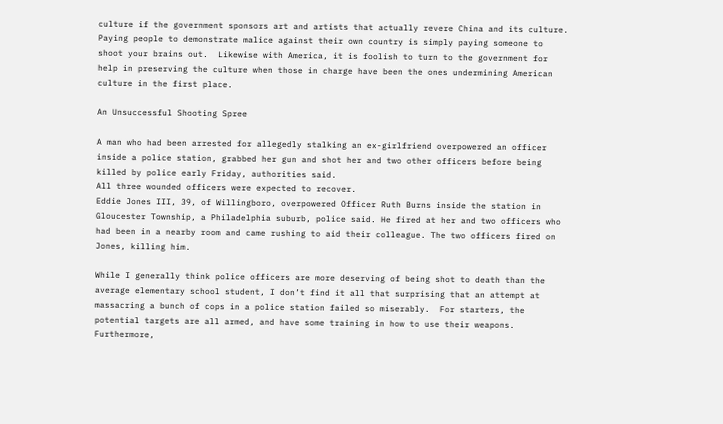culture if the government sponsors art and artists that actually revere China and its culture.  Paying people to demonstrate malice against their own country is simply paying someone to shoot your brains out.  Likewise with America, it is foolish to turn to the government for help in preserving the culture when those in charge have been the ones undermining American culture in the first place.

An Unsuccessful Shooting Spree

A man who had been arrested for allegedly stalking an ex-girlfriend overpowered an officer inside a police station, grabbed her gun and shot her and two other officers before being killed by police early Friday, authorities said.
All three wounded officers were expected to recover.
Eddie Jones III, 39, of Willingboro, overpowered Officer Ruth Burns inside the station in Gloucester Township, a Philadelphia suburb, police said. He fired at her and two officers who had been in a nearby room and came rushing to aid their colleague. The two officers fired on Jones, killing him.

While I generally think police officers are more deserving of being shot to death than the average elementary school student, I don’t find it all that surprising that an attempt at massacring a bunch of cops in a police station failed so miserably.  For starters, the potential targets are all armed, and have some training in how to use their weapons.  Furthermore,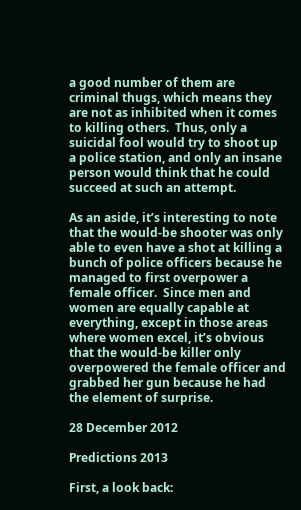a good number of them are criminal thugs, which means they are not as inhibited when it comes to killing others.  Thus, only a suicidal fool would try to shoot up a police station, and only an insane person would think that he could succeed at such an attempt.

As an aside, it’s interesting to note that the would-be shooter was only able to even have a shot at killing a bunch of police officers because he managed to first overpower a female officer.  Since men and women are equally capable at everything, except in those areas where women excel, it’s obvious that the would-be killer only overpowered the female officer and grabbed her gun because he had the element of surprise.

28 December 2012

Predictions 2013

First, a look back: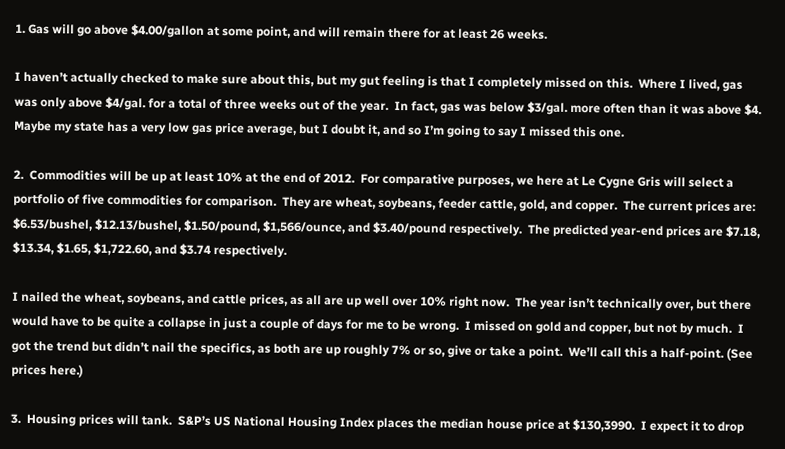1. Gas will go above $4.00/gallon at some point, and will remain there for at least 26 weeks.

I haven’t actually checked to make sure about this, but my gut feeling is that I completely missed on this.  Where I lived, gas was only above $4/gal. for a total of three weeks out of the year.  In fact, gas was below $3/gal. more often than it was above $4.  Maybe my state has a very low gas price average, but I doubt it, and so I’m going to say I missed this one.

2.  Commodities will be up at least 10% at the end of 2012.  For comparative purposes, we here at Le Cygne Gris will select a portfolio of five commodities for comparison.  They are wheat, soybeans, feeder cattle, gold, and copper.  The current prices are:  $6.53/bushel, $12.13/bushel, $1.50/pound, $1,566/ounce, and $3.40/pound respectively.  The predicted year-end prices are $7.18, $13.34, $1.65, $1,722.60, and $3.74 respectively.

I nailed the wheat, soybeans, and cattle prices, as all are up well over 10% right now.  The year isn’t technically over, but there would have to be quite a collapse in just a couple of days for me to be wrong.  I missed on gold and copper, but not by much.  I got the trend but didn’t nail the specifics, as both are up roughly 7% or so, give or take a point.  We’ll call this a half-point. (See prices here.)

3.  Housing prices will tank.  S&P’s US National Housing Index places the median house price at $130,3990.  I expect it to drop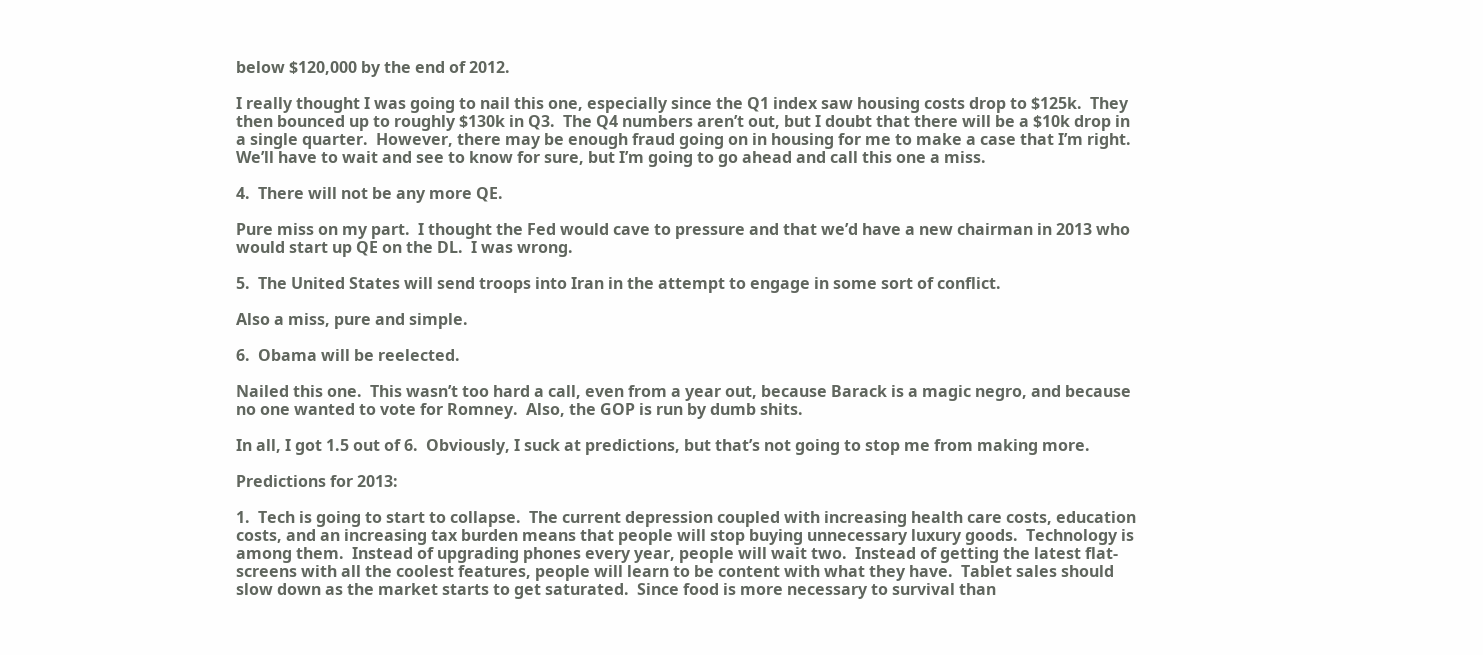below $120,000 by the end of 2012.

I really thought I was going to nail this one, especially since the Q1 index saw housing costs drop to $125k.  They then bounced up to roughly $130k in Q3.  The Q4 numbers aren’t out, but I doubt that there will be a $10k drop in a single quarter.  However, there may be enough fraud going on in housing for me to make a case that I’m right.  We’ll have to wait and see to know for sure, but I’m going to go ahead and call this one a miss.

4.  There will not be any more QE.

Pure miss on my part.  I thought the Fed would cave to pressure and that we’d have a new chairman in 2013 who would start up QE on the DL.  I was wrong.

5.  The United States will send troops into Iran in the attempt to engage in some sort of conflict.

Also a miss, pure and simple.

6.  Obama will be reelected.

Nailed this one.  This wasn’t too hard a call, even from a year out, because Barack is a magic negro, and because no one wanted to vote for Romney.  Also, the GOP is run by dumb shits.

In all, I got 1.5 out of 6.  Obviously, I suck at predictions, but that’s not going to stop me from making more.

Predictions for 2013:

1.  Tech is going to start to collapse.  The current depression coupled with increasing health care costs, education costs, and an increasing tax burden means that people will stop buying unnecessary luxury goods.  Technology is among them.  Instead of upgrading phones every year, people will wait two.  Instead of getting the latest flat-screens with all the coolest features, people will learn to be content with what they have.  Tablet sales should slow down as the market starts to get saturated.  Since food is more necessary to survival than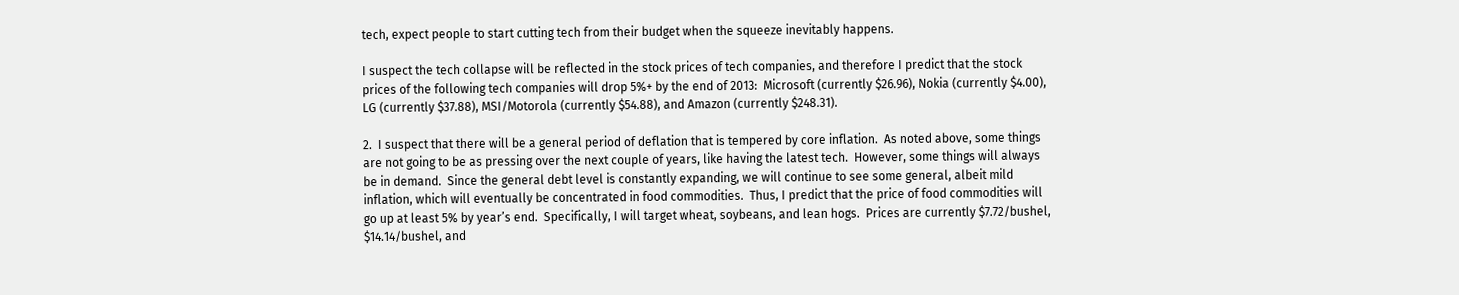tech, expect people to start cutting tech from their budget when the squeeze inevitably happens.

I suspect the tech collapse will be reflected in the stock prices of tech companies, and therefore I predict that the stock prices of the following tech companies will drop 5%+ by the end of 2013:  Microsoft (currently $26.96), Nokia (currently $4.00), LG (currently $37.88), MSI/Motorola (currently $54.88), and Amazon (currently $248.31).

2.  I suspect that there will be a general period of deflation that is tempered by core inflation.  As noted above, some things are not going to be as pressing over the next couple of years, like having the latest tech.  However, some things will always be in demand.  Since the general debt level is constantly expanding, we will continue to see some general, albeit mild inflation, which will eventually be concentrated in food commodities.  Thus, I predict that the price of food commodities will go up at least 5% by year’s end.  Specifically, I will target wheat, soybeans, and lean hogs.  Prices are currently $7.72/bushel, $14.14/bushel, and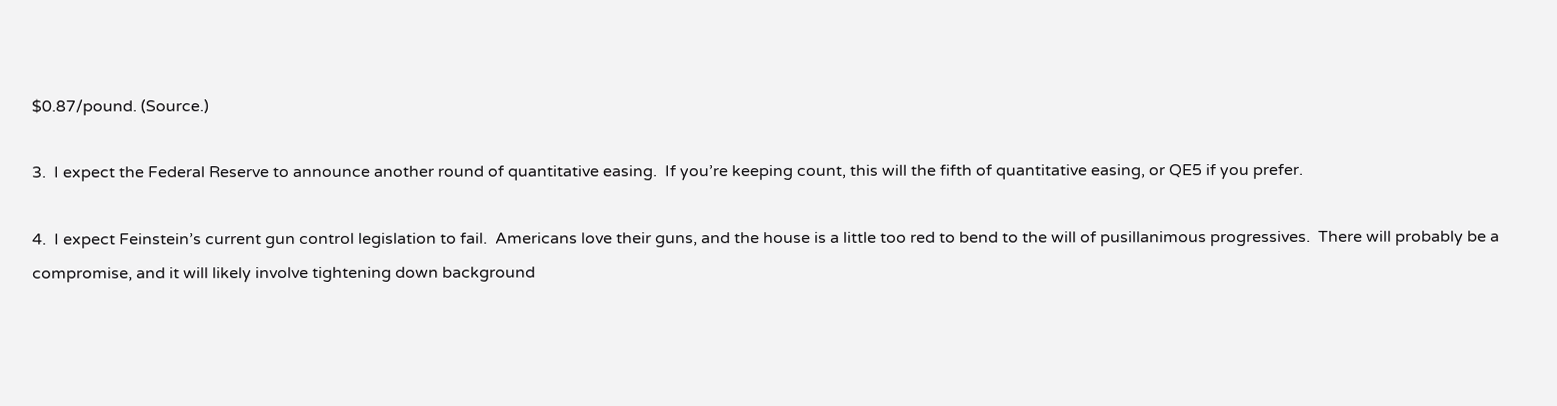$0.87/pound. (Source.)

3.  I expect the Federal Reserve to announce another round of quantitative easing.  If you’re keeping count, this will the fifth of quantitative easing, or QE5 if you prefer.

4.  I expect Feinstein’s current gun control legislation to fail.  Americans love their guns, and the house is a little too red to bend to the will of pusillanimous progressives.  There will probably be a compromise, and it will likely involve tightening down background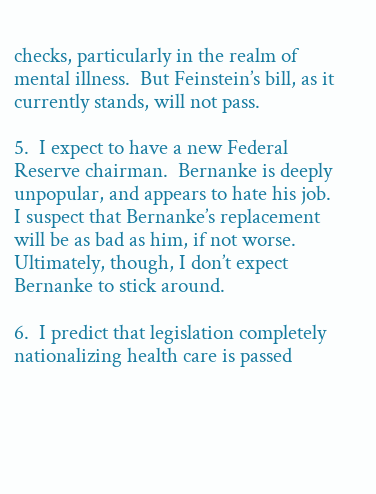checks, particularly in the realm of mental illness.  But Feinstein’s bill, as it currently stands, will not pass.

5.  I expect to have a new Federal Reserve chairman.  Bernanke is deeply unpopular, and appears to hate his job. I suspect that Bernanke’s replacement will be as bad as him, if not worse.  Ultimately, though, I don’t expect Bernanke to stick around.

6.  I predict that legislation completely nationalizing health care is passed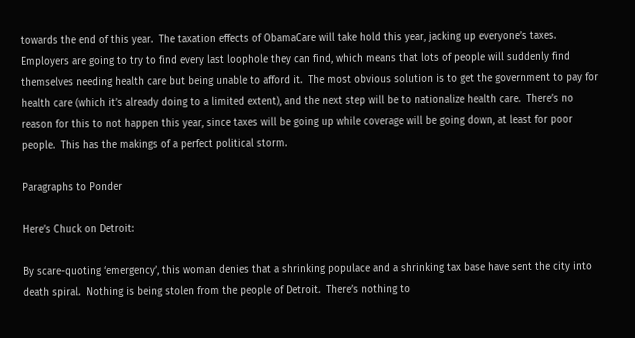towards the end of this year.  The taxation effects of ObamaCare will take hold this year, jacking up everyone’s taxes.  Employers are going to try to find every last loophole they can find, which means that lots of people will suddenly find themselves needing health care but being unable to afford it.  The most obvious solution is to get the government to pay for health care (which it’s already doing to a limited extent), and the next step will be to nationalize health care.  There’s no reason for this to not happen this year, since taxes will be going up while coverage will be going down, at least for poor people.  This has the makings of a perfect political storm.

Paragraphs to Ponder

Here’s Chuck on Detroit:

By scare-quoting ‘emergency’, this woman denies that a shrinking populace and a shrinking tax base have sent the city into death spiral.  Nothing is being stolen from the people of Detroit.  There’s nothing to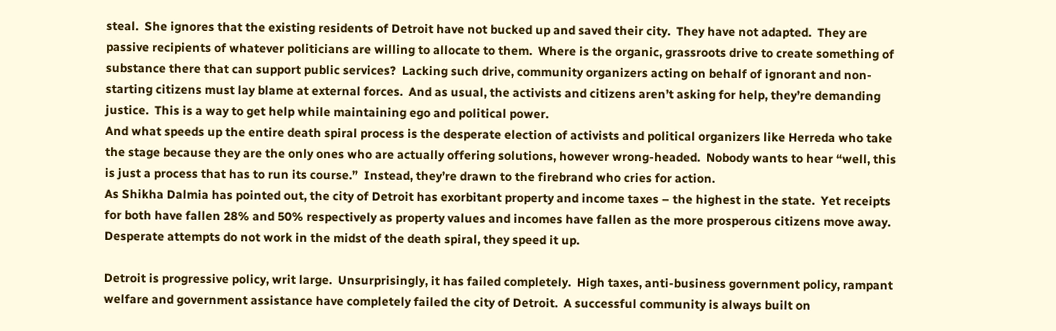steal.  She ignores that the existing residents of Detroit have not bucked up and saved their city.  They have not adapted.  They are passive recipients of whatever politicians are willing to allocate to them.  Where is the organic, grassroots drive to create something of substance there that can support public services?  Lacking such drive, community organizers acting on behalf of ignorant and non-starting citizens must lay blame at external forces.  And as usual, the activists and citizens aren’t asking for help, they’re demanding justice.  This is a way to get help while maintaining ego and political power.
And what speeds up the entire death spiral process is the desperate election of activists and political organizers like Herreda who take the stage because they are the only ones who are actually offering solutions, however wrong-headed.  Nobody wants to hear “well, this is just a process that has to run its course.”  Instead, they’re drawn to the firebrand who cries for action.
As Shikha Dalmia has pointed out, the city of Detroit has exorbitant property and income taxes – the highest in the state.  Yet receipts for both have fallen 28% and 50% respectively as property values and incomes have fallen as the more prosperous citizens move away.  Desperate attempts do not work in the midst of the death spiral, they speed it up.

Detroit is progressive policy, writ large.  Unsurprisingly, it has failed completely.  High taxes, anti-business government policy, rampant welfare and government assistance have completely failed the city of Detroit.  A successful community is always built on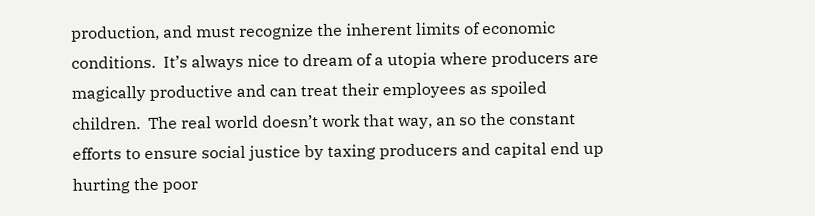production, and must recognize the inherent limits of economic conditions.  It’s always nice to dream of a utopia where producers are magically productive and can treat their employees as spoiled children.  The real world doesn’t work that way, an so the constant efforts to ensure social justice by taxing producers and capital end up hurting the poor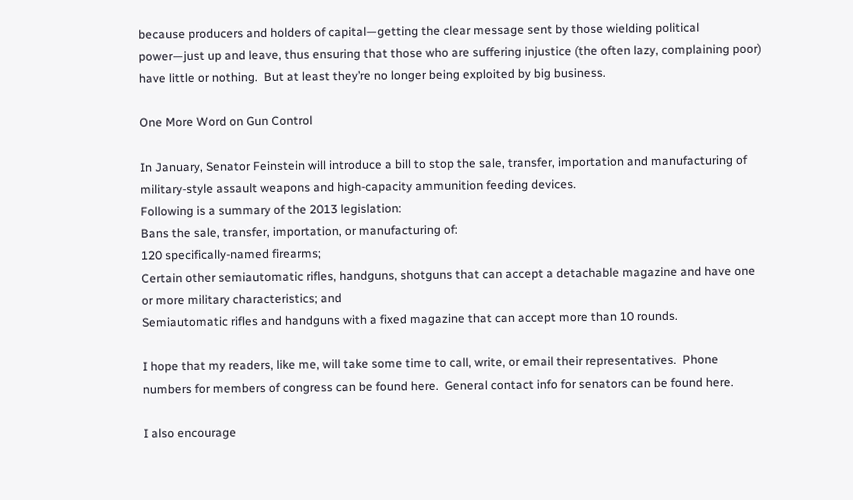because producers and holders of capital—getting the clear message sent by those wielding political power—just up and leave, thus ensuring that those who are suffering injustice (the often lazy, complaining poor) have little or nothing.  But at least they’re no longer being exploited by big business.

One More Word on Gun Control

In January, Senator Feinstein will introduce a bill to stop the sale, transfer, importation and manufacturing of military-style assault weapons and high-capacity ammunition feeding devices.
Following is a summary of the 2013 legislation:
Bans the sale, transfer, importation, or manufacturing of:
120 specifically-named firearms;
Certain other semiautomatic rifles, handguns, shotguns that can accept a detachable magazine and have one or more military characteristics; and
Semiautomatic rifles and handguns with a fixed magazine that can accept more than 10 rounds.

I hope that my readers, like me, will take some time to call, write, or email their representatives.  Phone numbers for members of congress can be found here.  General contact info for senators can be found here.

I also encourage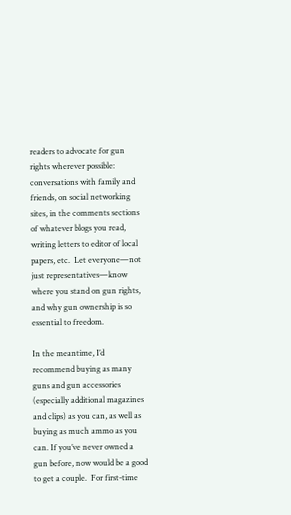readers to advocate for gun rights wherever possible:  conversations with family and friends, on social networking sites, in the comments sections of whatever blogs you read, writing letters to editor of local papers, etc.  Let everyone—not just representatives—know where you stand on gun rights, and why gun ownership is so essential to freedom.

In the meantime, I’d recommend buying as many guns and gun accessories (especially additional magazines and clips) as you can, as well as buying as much ammo as you can. If you’ve never owned a gun before, now would be a good to get a couple.  For first-time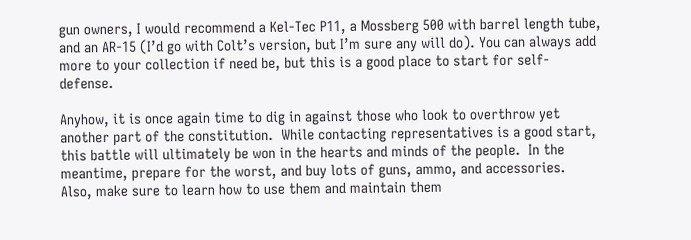gun owners, I would recommend a Kel-Tec P11, a Mossberg 500 with barrel length tube, and an AR-15 (I’d go with Colt’s version, but I’m sure any will do). You can always add more to your collection if need be, but this is a good place to start for self-defense.

Anyhow, it is once again time to dig in against those who look to overthrow yet another part of the constitution.  While contacting representatives is a good start, this battle will ultimately be won in the hearts and minds of the people.  In the meantime, prepare for the worst, and buy lots of guns, ammo, and accessories.  Also, make sure to learn how to use them and maintain them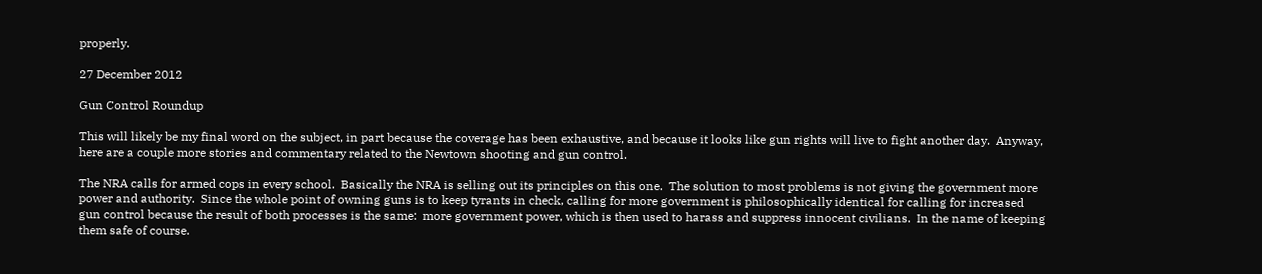properly.

27 December 2012

Gun Control Roundup

This will likely be my final word on the subject, in part because the coverage has been exhaustive, and because it looks like gun rights will live to fight another day.  Anyway, here are a couple more stories and commentary related to the Newtown shooting and gun control.

The NRA calls for armed cops in every school.  Basically the NRA is selling out its principles on this one.  The solution to most problems is not giving the government more power and authority.  Since the whole point of owning guns is to keep tyrants in check, calling for more government is philosophically identical for calling for increased gun control because the result of both processes is the same:  more government power, which is then used to harass and suppress innocent civilians.  In the name of keeping them safe of course.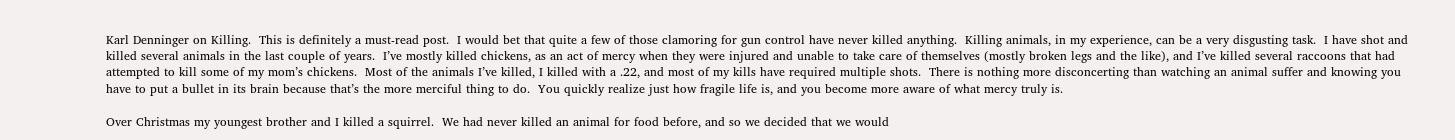Karl Denninger on Killing.  This is definitely a must-read post.  I would bet that quite a few of those clamoring for gun control have never killed anything.  Killing animals, in my experience, can be a very disgusting task.  I have shot and killed several animals in the last couple of years.  I’ve mostly killed chickens, as an act of mercy when they were injured and unable to take care of themselves (mostly broken legs and the like), and I’ve killed several raccoons that had attempted to kill some of my mom’s chickens.  Most of the animals I’ve killed, I killed with a .22, and most of my kills have required multiple shots.  There is nothing more disconcerting than watching an animal suffer and knowing you have to put a bullet in its brain because that’s the more merciful thing to do.  You quickly realize just how fragile life is, and you become more aware of what mercy truly is.

Over Christmas my youngest brother and I killed a squirrel.  We had never killed an animal for food before, and so we decided that we would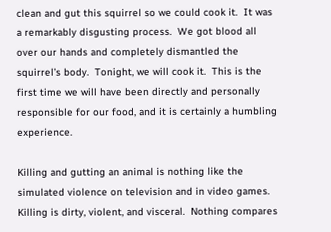clean and gut this squirrel so we could cook it.  It was a remarkably disgusting process.  We got blood all over our hands and completely dismantled the squirrel’s body.  Tonight, we will cook it.  This is the first time we will have been directly and personally responsible for our food, and it is certainly a humbling experience.

Killing and gutting an animal is nothing like the simulated violence on television and in video games.  Killing is dirty, violent, and visceral.  Nothing compares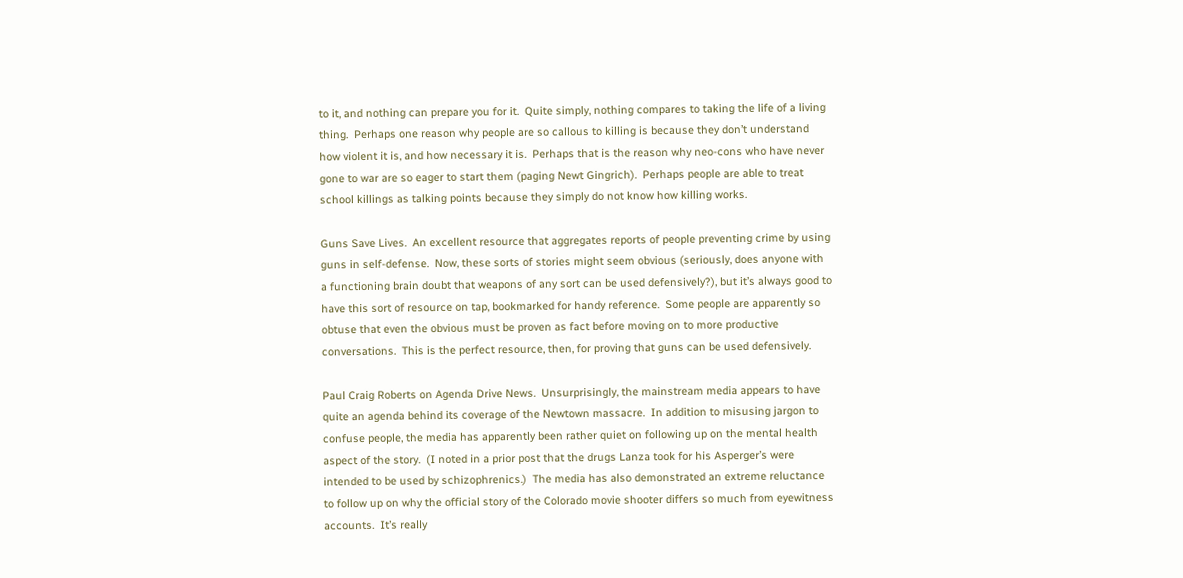to it, and nothing can prepare you for it.  Quite simply, nothing compares to taking the life of a living thing.  Perhaps one reason why people are so callous to killing is because they don’t understand how violent it is, and how necessary it is.  Perhaps that is the reason why neo-cons who have never gone to war are so eager to start them (paging Newt Gingrich).  Perhaps people are able to treat school killings as talking points because they simply do not know how killing works.

Guns Save Lives.  An excellent resource that aggregates reports of people preventing crime by using guns in self-defense.  Now, these sorts of stories might seem obvious (seriously, does anyone with a functioning brain doubt that weapons of any sort can be used defensively?), but it’s always good to have this sort of resource on tap, bookmarked for handy reference.  Some people are apparently so obtuse that even the obvious must be proven as fact before moving on to more productive conversations.  This is the perfect resource, then, for proving that guns can be used defensively.

Paul Craig Roberts on Agenda Drive News.  Unsurprisingly, the mainstream media appears to have quite an agenda behind its coverage of the Newtown massacre.  In addition to misusing jargon to confuse people, the media has apparently been rather quiet on following up on the mental health aspect of the story.  (I noted in a prior post that the drugs Lanza took for his Asperger’s were intended to be used by schizophrenics.)  The media has also demonstrated an extreme reluctance to follow up on why the official story of the Colorado movie shooter differs so much from eyewitness accounts.  It’s really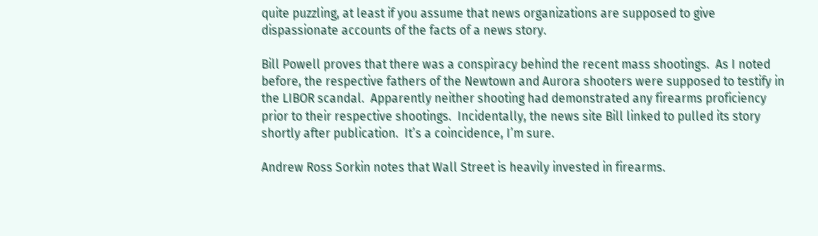quite puzzling, at least if you assume that news organizations are supposed to give dispassionate accounts of the facts of a news story.

Bill Powell proves that there was a conspiracy behind the recent mass shootings.  As I noted before, the respective fathers of the Newtown and Aurora shooters were supposed to testify in the LIBOR scandal.  Apparently neither shooting had demonstrated any firearms proficiency prior to their respective shootings.  Incidentally, the news site Bill linked to pulled its story shortly after publication.  It’s a coincidence, I’m sure.

Andrew Ross Sorkin notes that Wall Street is heavily invested in firearms.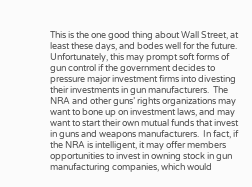This is the one good thing about Wall Street, at least these days, and bodes well for the future.  Unfortunately, this may prompt soft forms of gun control if the government decides to pressure major investment firms into divesting their investments in gun manufacturers.  The NRA and other guns’ rights organizations may want to bone up on investment laws, and may want to start their own mutual funds that invest in guns and weapons manufacturers.  In fact, if the NRA is intelligent, it may offer members opportunities to invest in owning stock in gun manufacturing companies, which would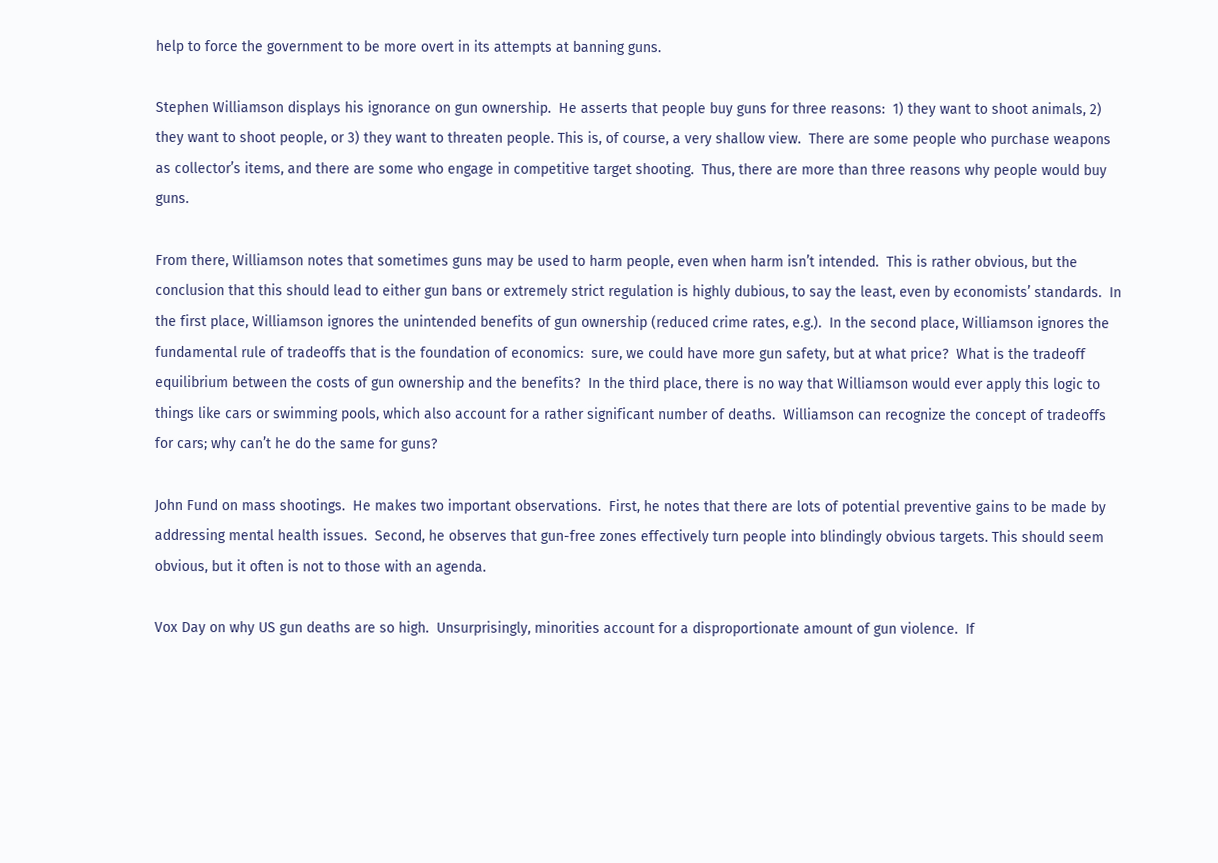help to force the government to be more overt in its attempts at banning guns.

Stephen Williamson displays his ignorance on gun ownership.  He asserts that people buy guns for three reasons:  1) they want to shoot animals, 2) they want to shoot people, or 3) they want to threaten people. This is, of course, a very shallow view.  There are some people who purchase weapons as collector’s items, and there are some who engage in competitive target shooting.  Thus, there are more than three reasons why people would buy guns.

From there, Williamson notes that sometimes guns may be used to harm people, even when harm isn’t intended.  This is rather obvious, but the conclusion that this should lead to either gun bans or extremely strict regulation is highly dubious, to say the least, even by economists’ standards.  In the first place, Williamson ignores the unintended benefits of gun ownership (reduced crime rates, e.g.).  In the second place, Williamson ignores the fundamental rule of tradeoffs that is the foundation of economics:  sure, we could have more gun safety, but at what price?  What is the tradeoff equilibrium between the costs of gun ownership and the benefits?  In the third place, there is no way that Williamson would ever apply this logic to things like cars or swimming pools, which also account for a rather significant number of deaths.  Williamson can recognize the concept of tradeoffs for cars; why can’t he do the same for guns?

John Fund on mass shootings.  He makes two important observations.  First, he notes that there are lots of potential preventive gains to be made by addressing mental health issues.  Second, he observes that gun-free zones effectively turn people into blindingly obvious targets. This should seem obvious, but it often is not to those with an agenda.

Vox Day on why US gun deaths are so high.  Unsurprisingly, minorities account for a disproportionate amount of gun violence.  If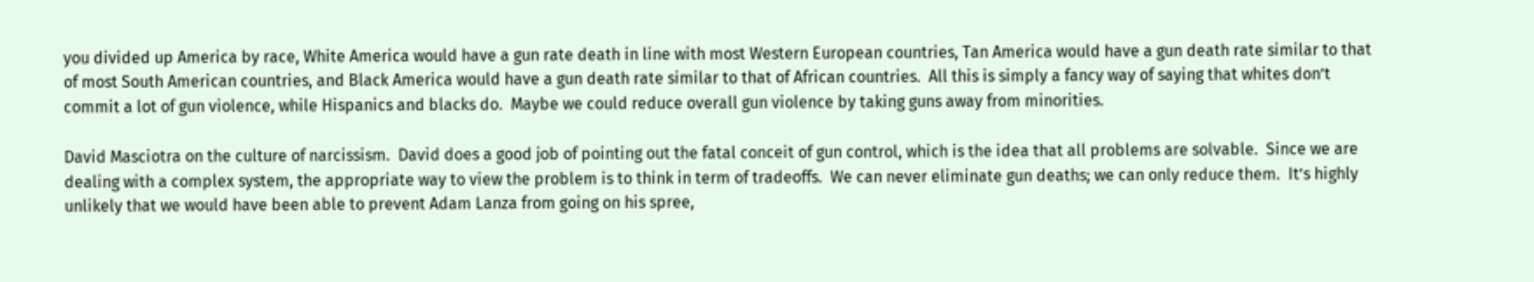you divided up America by race, White America would have a gun rate death in line with most Western European countries, Tan America would have a gun death rate similar to that of most South American countries, and Black America would have a gun death rate similar to that of African countries.  All this is simply a fancy way of saying that whites don’t commit a lot of gun violence, while Hispanics and blacks do.  Maybe we could reduce overall gun violence by taking guns away from minorities.

David Masciotra on the culture of narcissism.  David does a good job of pointing out the fatal conceit of gun control, which is the idea that all problems are solvable.  Since we are dealing with a complex system, the appropriate way to view the problem is to think in term of tradeoffs.  We can never eliminate gun deaths; we can only reduce them.  It’s highly unlikely that we would have been able to prevent Adam Lanza from going on his spree,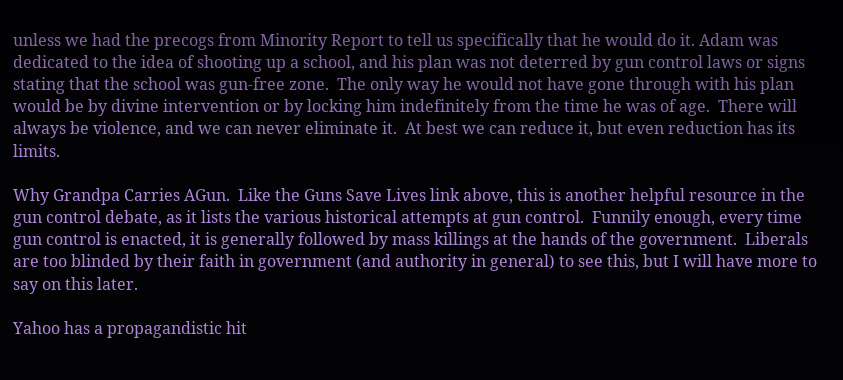unless we had the precogs from Minority Report to tell us specifically that he would do it. Adam was dedicated to the idea of shooting up a school, and his plan was not deterred by gun control laws or signs stating that the school was gun-free zone.  The only way he would not have gone through with his plan would be by divine intervention or by locking him indefinitely from the time he was of age.  There will always be violence, and we can never eliminate it.  At best we can reduce it, but even reduction has its limits.

Why Grandpa Carries AGun.  Like the Guns Save Lives link above, this is another helpful resource in the gun control debate, as it lists the various historical attempts at gun control.  Funnily enough, every time gun control is enacted, it is generally followed by mass killings at the hands of the government.  Liberals are too blinded by their faith in government (and authority in general) to see this, but I will have more to say on this later.

Yahoo has a propagandistic hit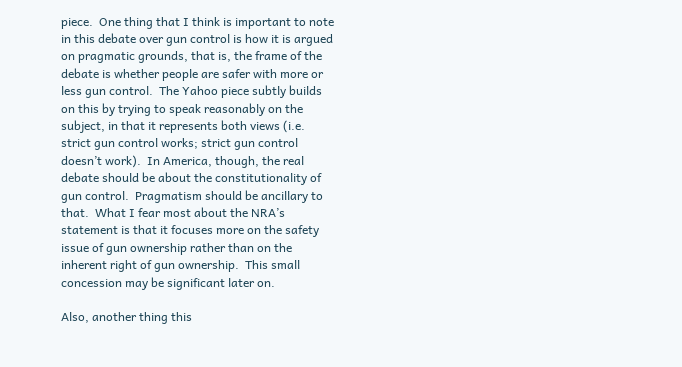piece.  One thing that I think is important to note in this debate over gun control is how it is argued on pragmatic grounds, that is, the frame of the debate is whether people are safer with more or less gun control.  The Yahoo piece subtly builds on this by trying to speak reasonably on the subject, in that it represents both views (i.e. strict gun control works; strict gun control doesn’t work).  In America, though, the real debate should be about the constitutionality of gun control.  Pragmatism should be ancillary to that.  What I fear most about the NRA’s statement is that it focuses more on the safety issue of gun ownership rather than on the inherent right of gun ownership.  This small concession may be significant later on.

Also, another thing this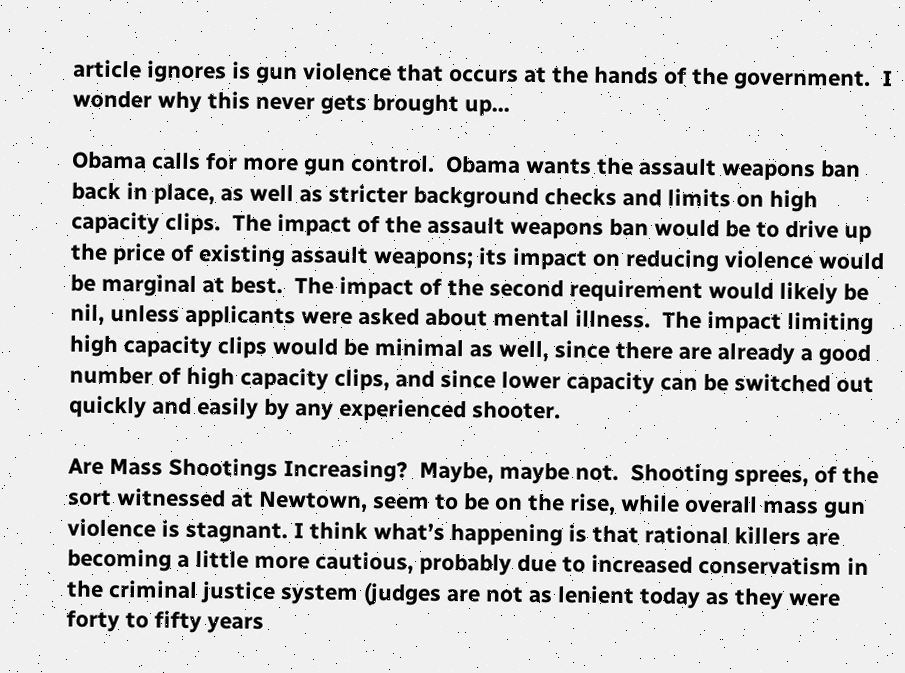article ignores is gun violence that occurs at the hands of the government.  I wonder why this never gets brought up...

Obama calls for more gun control.  Obama wants the assault weapons ban back in place, as well as stricter background checks and limits on high capacity clips.  The impact of the assault weapons ban would be to drive up the price of existing assault weapons; its impact on reducing violence would be marginal at best.  The impact of the second requirement would likely be nil, unless applicants were asked about mental illness.  The impact limiting high capacity clips would be minimal as well, since there are already a good number of high capacity clips, and since lower capacity can be switched out quickly and easily by any experienced shooter.

Are Mass Shootings Increasing?  Maybe, maybe not.  Shooting sprees, of the sort witnessed at Newtown, seem to be on the rise, while overall mass gun violence is stagnant. I think what’s happening is that rational killers are becoming a little more cautious, probably due to increased conservatism in the criminal justice system (judges are not as lenient today as they were forty to fifty years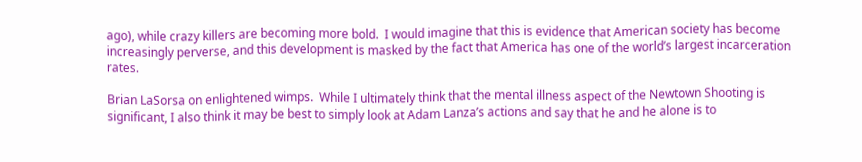ago), while crazy killers are becoming more bold.  I would imagine that this is evidence that American society has become increasingly perverse, and this development is masked by the fact that America has one of the world’s largest incarceration rates.

Brian LaSorsa on enlightened wimps.  While I ultimately think that the mental illness aspect of the Newtown Shooting is significant, I also think it may be best to simply look at Adam Lanza’s actions and say that he and he alone is to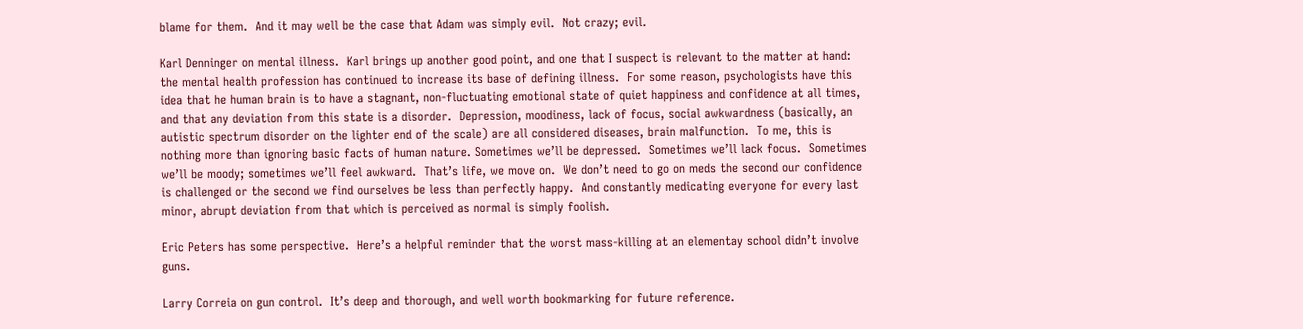blame for them.  And it may well be the case that Adam was simply evil.  Not crazy; evil.

Karl Denninger on mental illness.  Karl brings up another good point, and one that I suspect is relevant to the matter at hand:  the mental health profession has continued to increase its base of defining illness.  For some reason, psychologists have this idea that he human brain is to have a stagnant, non-fluctuating emotional state of quiet happiness and confidence at all times, and that any deviation from this state is a disorder.  Depression, moodiness, lack of focus, social awkwardness (basically, an autistic spectrum disorder on the lighter end of the scale) are all considered diseases, brain malfunction.  To me, this is nothing more than ignoring basic facts of human nature. Sometimes we’ll be depressed.  Sometimes we’ll lack focus.  Sometimes we’ll be moody; sometimes we’ll feel awkward.  That’s life, we move on.  We don’t need to go on meds the second our confidence is challenged or the second we find ourselves be less than perfectly happy.  And constantly medicating everyone for every last minor, abrupt deviation from that which is perceived as normal is simply foolish.

Eric Peters has some perspective.  Here’s a helpful reminder that the worst mass-killing at an elementay school didn’t involve guns.

Larry Correia on gun control.  It’s deep and thorough, and well worth bookmarking for future reference.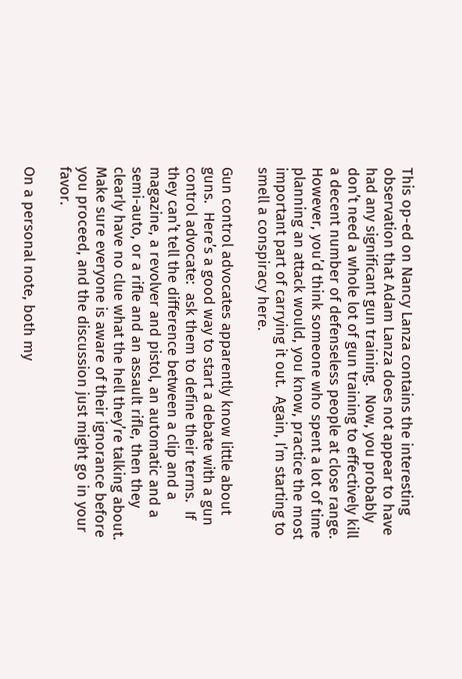This op-ed on Nancy Lanza contains the interesting observation that Adam Lanza does not appear to have had any significant gun training.  Now, you probably don’t need a whole lot of gun training to effectively kill a decent number of defenseless people at close range.  However, you’d think someone who spent a lot of time planning an attack would, you know, practice the most important part of carrying it out.  Again, I’m starting to smell a conspiracy here.

Gun control advocates apparently know little about guns.  Here’s a good way to start a debate with a gun control advocate:  ask them to define their terms.  If they can’t tell the difference between a clip and a magazine, a revolver and pistol, an automatic and a semi-auto, or a rifle and an assault rifle, then they clearly have no clue what the hell they’re talking about.  Make sure everyone is aware of their ignorance before you proceed, and the discussion just might go in your favor.

On a personal note, both my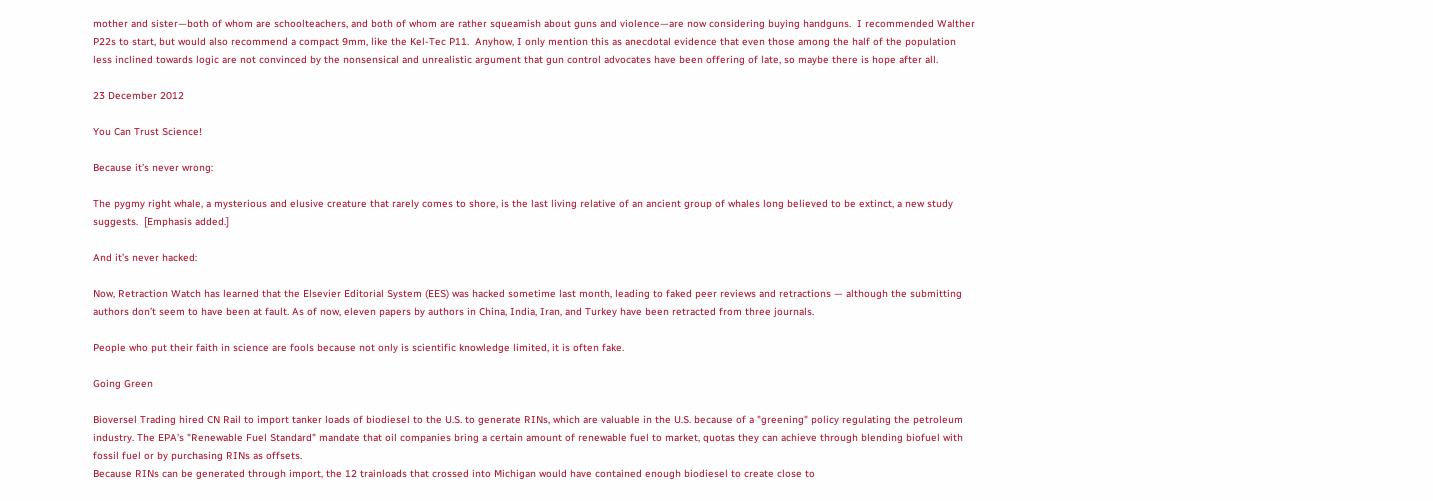mother and sister—both of whom are schoolteachers, and both of whom are rather squeamish about guns and violence—are now considering buying handguns.  I recommended Walther P22s to start, but would also recommend a compact 9mm, like the Kel-Tec P11.  Anyhow, I only mention this as anecdotal evidence that even those among the half of the population less inclined towards logic are not convinced by the nonsensical and unrealistic argument that gun control advocates have been offering of late, so maybe there is hope after all.

23 December 2012

You Can Trust Science!

Because it’s never wrong:

The pygmy right whale, a mysterious and elusive creature that rarely comes to shore, is the last living relative of an ancient group of whales long believed to be extinct, a new study suggests.  [Emphasis added.]

And it’s never hacked:

Now, Retraction Watch has learned that the Elsevier Editorial System (EES) was hacked sometime last month, leading to faked peer reviews and retractions — although the submitting authors don’t seem to have been at fault. As of now, eleven papers by authors in China, India, Iran, and Turkey have been retracted from three journals.

People who put their faith in science are fools because not only is scientific knowledge limited, it is often fake.

Going Green

Bioversel Trading hired CN Rail to import tanker loads of biodiesel to the U.S. to generate RINs, which are valuable in the U.S. because of a "greening" policy regulating the petroleum industry. The EPA's "Renewable Fuel Standard" mandate that oil companies bring a certain amount of renewable fuel to market, quotas they can achieve through blending biofuel with fossil fuel or by purchasing RINs as offsets.
Because RINs can be generated through import, the 12 trainloads that crossed into Michigan would have contained enough biodiesel to create close to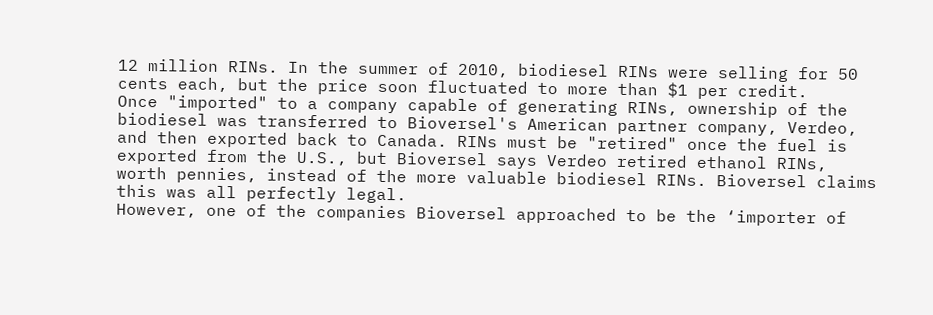12 million RINs. In the summer of 2010, biodiesel RINs were selling for 50 cents each, but the price soon fluctuated to more than $1 per credit.
Once "imported" to a company capable of generating RINs, ownership of the biodiesel was transferred to Bioversel's American partner company, Verdeo, and then exported back to Canada. RINs must be "retired" once the fuel is exported from the U.S., but Bioversel says Verdeo retired ethanol RINs, worth pennies, instead of the more valuable biodiesel RINs. Bioversel claims this was all perfectly legal.
However, one of the companies Bioversel approached to be the ‘importer of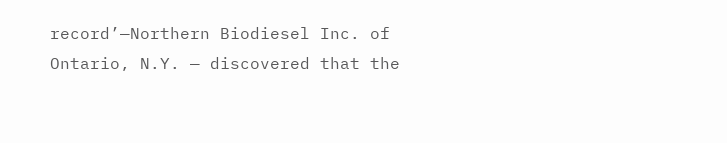record’—Northern Biodiesel Inc. of Ontario, N.Y. — discovered that the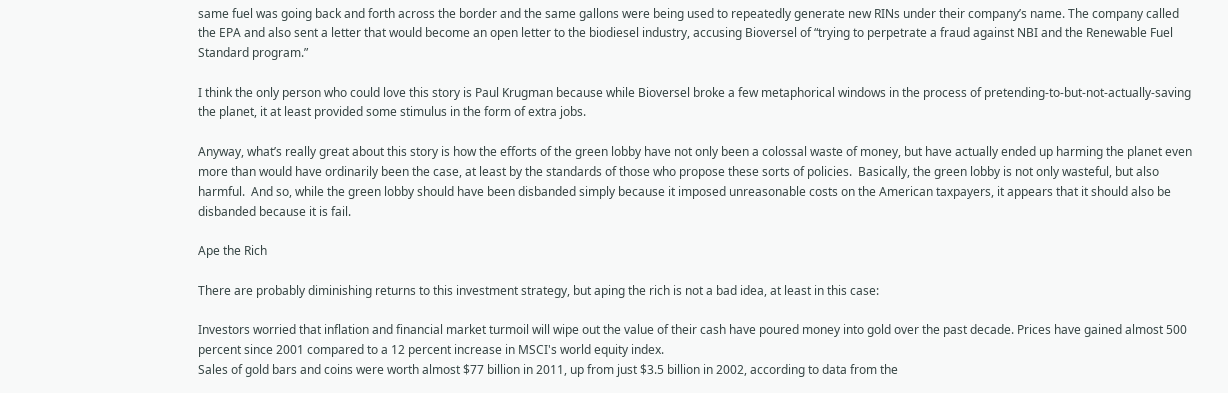same fuel was going back and forth across the border and the same gallons were being used to repeatedly generate new RINs under their company’s name. The company called the EPA and also sent a letter that would become an open letter to the biodiesel industry, accusing Bioversel of “trying to perpetrate a fraud against NBI and the Renewable Fuel Standard program.”

I think the only person who could love this story is Paul Krugman because while Bioversel broke a few metaphorical windows in the process of pretending-to-but-not-actually-saving the planet, it at least provided some stimulus in the form of extra jobs.

Anyway, what’s really great about this story is how the efforts of the green lobby have not only been a colossal waste of money, but have actually ended up harming the planet even more than would have ordinarily been the case, at least by the standards of those who propose these sorts of policies.  Basically, the green lobby is not only wasteful, but also harmful.  And so, while the green lobby should have been disbanded simply because it imposed unreasonable costs on the American taxpayers, it appears that it should also be disbanded because it is fail.

Ape the Rich

There are probably diminishing returns to this investment strategy, but aping the rich is not a bad idea, at least in this case:

Investors worried that inflation and financial market turmoil will wipe out the value of their cash have poured money into gold over the past decade. Prices have gained almost 500 percent since 2001 compared to a 12 percent increase in MSCI's world equity index.
Sales of gold bars and coins were worth almost $77 billion in 2011, up from just $3.5 billion in 2002, according to data from the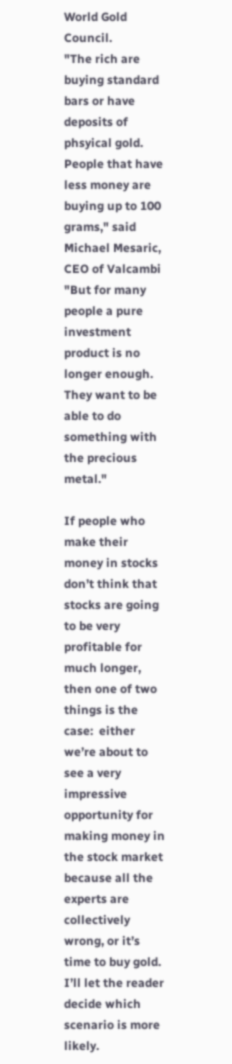World Gold Council.
"The rich are buying standard bars or have deposits of phsyical gold. People that have less money are buying up to 100 grams," said Michael Mesaric, CEO of Valcambi "But for many people a pure investment product is no longer enough. They want to be able to do something with the precious metal."

If people who make their money in stocks don’t think that stocks are going to be very profitable for much longer, then one of two things is the case:  either we’re about to see a very impressive opportunity for making money in the stock market because all the experts are collectively wrong, or it’s time to buy gold.  I’ll let the reader decide which scenario is more likely.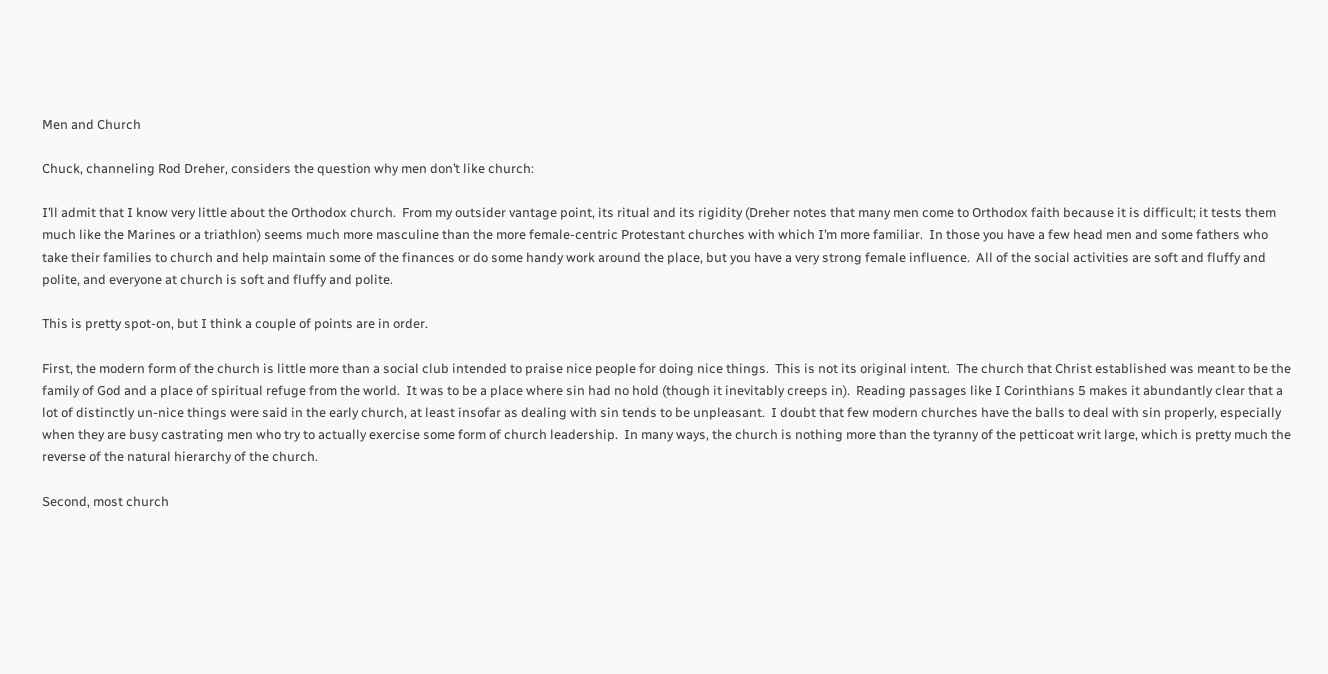Men and Church

Chuck, channeling Rod Dreher, considers the question why men don’t like church:

I’ll admit that I know very little about the Orthodox church.  From my outsider vantage point, its ritual and its rigidity (Dreher notes that many men come to Orthodox faith because it is difficult; it tests them much like the Marines or a triathlon) seems much more masculine than the more female-centric Protestant churches with which I’m more familiar.  In those you have a few head men and some fathers who take their families to church and help maintain some of the finances or do some handy work around the place, but you have a very strong female influence.  All of the social activities are soft and fluffy and polite, and everyone at church is soft and fluffy and polite.

This is pretty spot-on, but I think a couple of points are in order.

First, the modern form of the church is little more than a social club intended to praise nice people for doing nice things.  This is not its original intent.  The church that Christ established was meant to be the family of God and a place of spiritual refuge from the world.  It was to be a place where sin had no hold (though it inevitably creeps in).  Reading passages like I Corinthians 5 makes it abundantly clear that a lot of distinctly un-nice things were said in the early church, at least insofar as dealing with sin tends to be unpleasant.  I doubt that few modern churches have the balls to deal with sin properly, especially when they are busy castrating men who try to actually exercise some form of church leadership.  In many ways, the church is nothing more than the tyranny of the petticoat writ large, which is pretty much the reverse of the natural hierarchy of the church.

Second, most church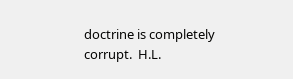doctrine is completely corrupt.  H.L.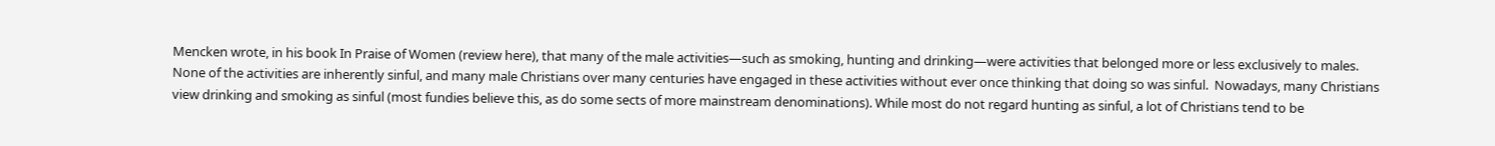Mencken wrote, in his book In Praise of Women (review here), that many of the male activities—such as smoking, hunting and drinking—were activities that belonged more or less exclusively to males.  None of the activities are inherently sinful, and many male Christians over many centuries have engaged in these activities without ever once thinking that doing so was sinful.  Nowadays, many Christians view drinking and smoking as sinful (most fundies believe this, as do some sects of more mainstream denominations). While most do not regard hunting as sinful, a lot of Christians tend to be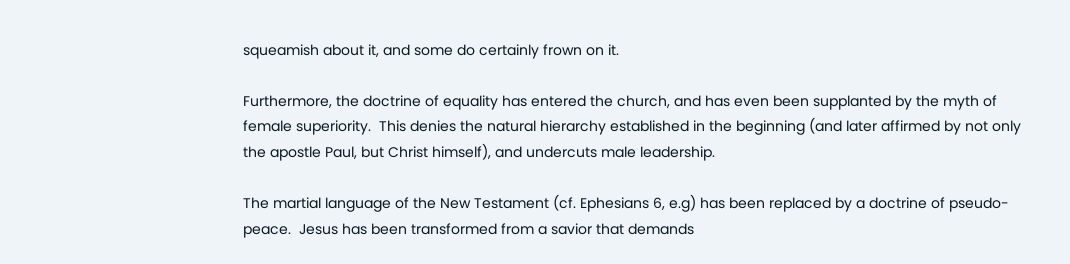squeamish about it, and some do certainly frown on it.

Furthermore, the doctrine of equality has entered the church, and has even been supplanted by the myth of female superiority.  This denies the natural hierarchy established in the beginning (and later affirmed by not only the apostle Paul, but Christ himself), and undercuts male leadership.

The martial language of the New Testament (cf. Ephesians 6, e.g) has been replaced by a doctrine of pseudo-peace.  Jesus has been transformed from a savior that demands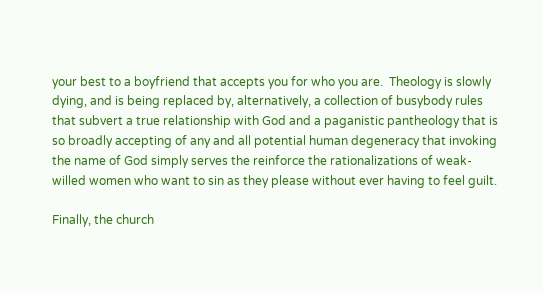your best to a boyfriend that accepts you for who you are.  Theology is slowly dying, and is being replaced by, alternatively, a collection of busybody rules that subvert a true relationship with God and a paganistic pantheology that is so broadly accepting of any and all potential human degeneracy that invoking the name of God simply serves the reinforce the rationalizations of weak-willed women who want to sin as they please without ever having to feel guilt.

Finally, the church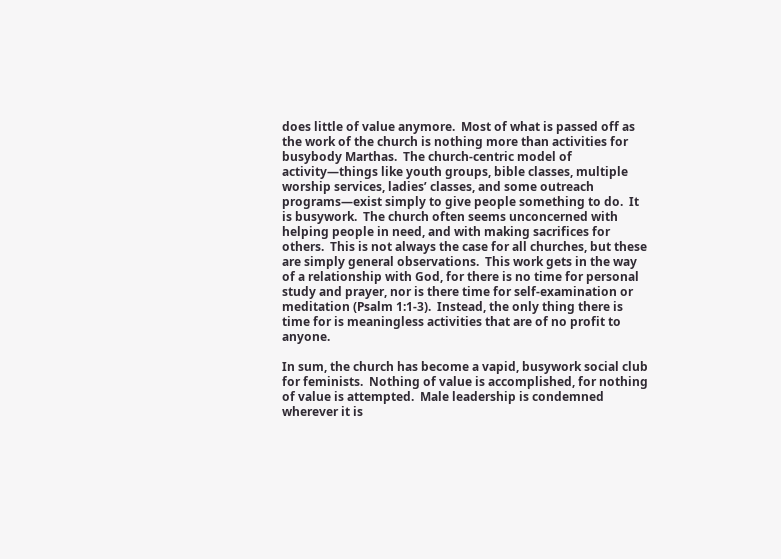does little of value anymore.  Most of what is passed off as the work of the church is nothing more than activities for busybody Marthas.  The church-centric model of activity—things like youth groups, bible classes, multiple worship services, ladies’ classes, and some outreach programs—exist simply to give people something to do.  It is busywork.  The church often seems unconcerned with helping people in need, and with making sacrifices for others.  This is not always the case for all churches, but these are simply general observations.  This work gets in the way of a relationship with God, for there is no time for personal study and prayer, nor is there time for self-examination or meditation (Psalm 1:1-3).  Instead, the only thing there is time for is meaningless activities that are of no profit to anyone.

In sum, the church has become a vapid, busywork social club for feminists.  Nothing of value is accomplished, for nothing of value is attempted.  Male leadership is condemned wherever it is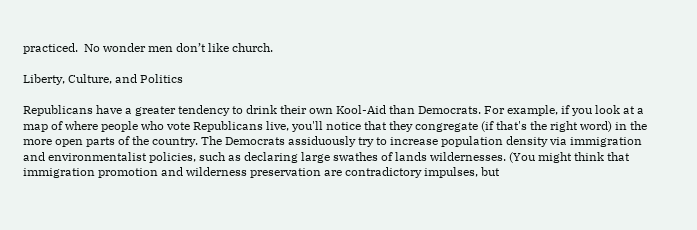practiced.  No wonder men don’t like church.

Liberty, Culture, and Politics

Republicans have a greater tendency to drink their own Kool-Aid than Democrats. For example, if you look at a map of where people who vote Republicans live, you'll notice that they congregate (if that's the right word) in the more open parts of the country. The Democrats assiduously try to increase population density via immigration and environmentalist policies, such as declaring large swathes of lands wildernesses. (You might think that immigration promotion and wilderness preservation are contradictory impulses, but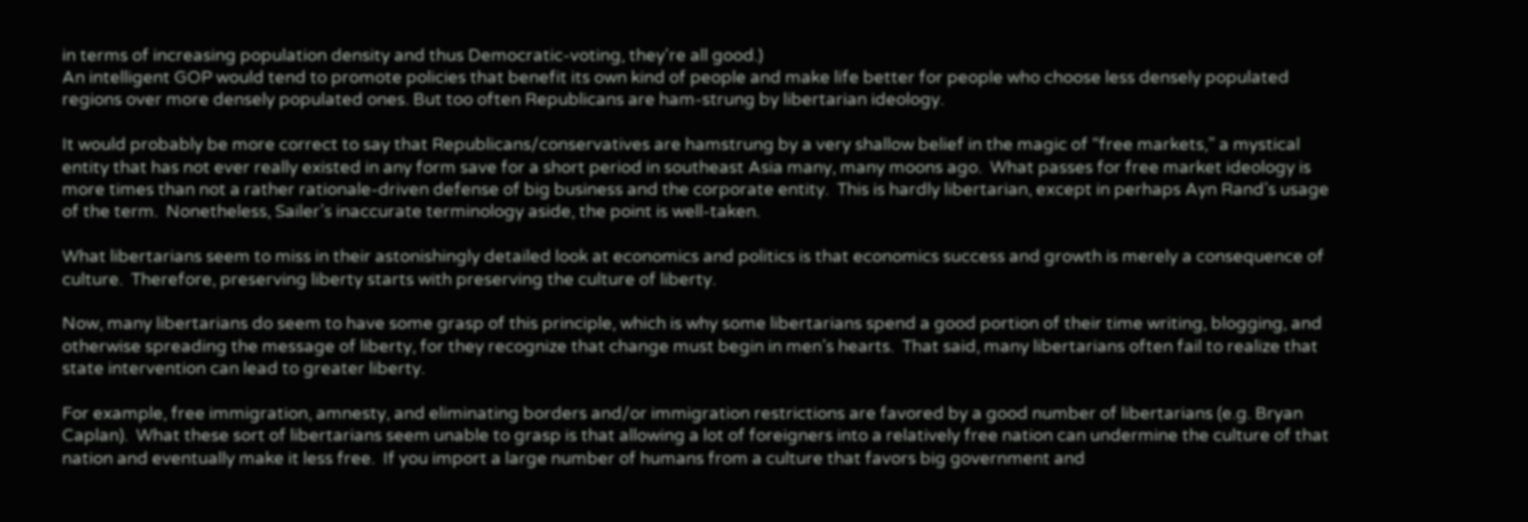in terms of increasing population density and thus Democratic-voting, they're all good.)
An intelligent GOP would tend to promote policies that benefit its own kind of people and make life better for people who choose less densely populated regions over more densely populated ones. But too often Republicans are ham-strung by libertarian ideology.

It would probably be more correct to say that Republicans/conservatives are hamstrung by a very shallow belief in the magic of “free markets,” a mystical entity that has not ever really existed in any form save for a short period in southeast Asia many, many moons ago.  What passes for free market ideology is more times than not a rather rationale-driven defense of big business and the corporate entity.  This is hardly libertarian, except in perhaps Ayn Rand’s usage of the term.  Nonetheless, Sailer’s inaccurate terminology aside, the point is well-taken.

What libertarians seem to miss in their astonishingly detailed look at economics and politics is that economics success and growth is merely a consequence of culture.  Therefore, preserving liberty starts with preserving the culture of liberty.

Now, many libertarians do seem to have some grasp of this principle, which is why some libertarians spend a good portion of their time writing, blogging, and otherwise spreading the message of liberty, for they recognize that change must begin in men’s hearts.  That said, many libertarians often fail to realize that state intervention can lead to greater liberty.

For example, free immigration, amnesty, and eliminating borders and/or immigration restrictions are favored by a good number of libertarians (e.g. Bryan Caplan).  What these sort of libertarians seem unable to grasp is that allowing a lot of foreigners into a relatively free nation can undermine the culture of that nation and eventually make it less free.  If you import a large number of humans from a culture that favors big government and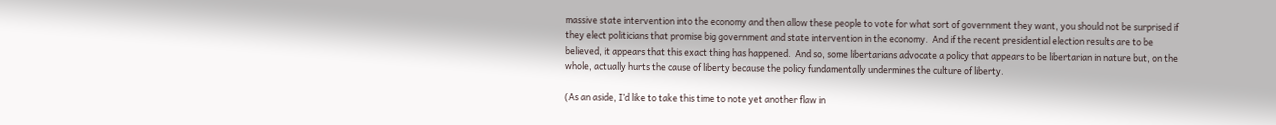massive state intervention into the economy and then allow these people to vote for what sort of government they want, you should not be surprised if they elect politicians that promise big government and state intervention in the economy.  And if the recent presidential election results are to be believed, it appears that this exact thing has happened.  And so, some libertarians advocate a policy that appears to be libertarian in nature but, on the whole, actually hurts the cause of liberty because the policy fundamentally undermines the culture of liberty.

(As an aside, I’d like to take this time to note yet another flaw in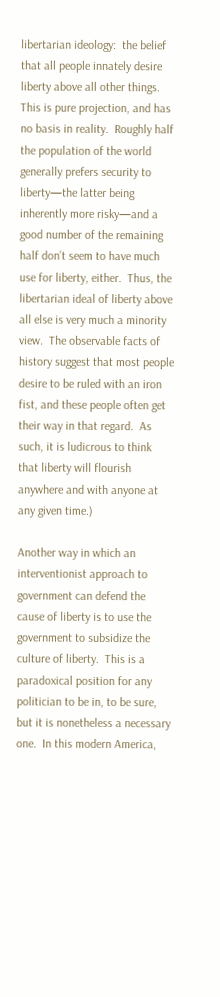libertarian ideology:  the belief that all people innately desire liberty above all other things.  This is pure projection, and has no basis in reality.  Roughly half the population of the world generally prefers security to liberty—the latter being inherently more risky—and a good number of the remaining half don’t seem to have much use for liberty, either.  Thus, the libertarian ideal of liberty above all else is very much a minority view.  The observable facts of history suggest that most people desire to be ruled with an iron fist, and these people often get their way in that regard.  As such, it is ludicrous to think that liberty will flourish anywhere and with anyone at any given time.)

Another way in which an interventionist approach to government can defend the cause of liberty is to use the government to subsidize the culture of liberty.  This is a paradoxical position for any politician to be in, to be sure, but it is nonetheless a necessary one.  In this modern America,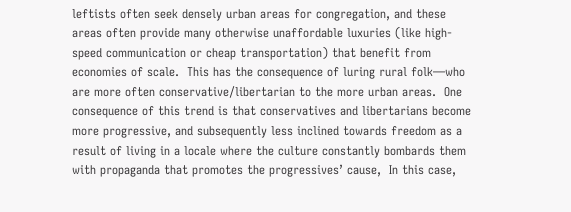leftists often seek densely urban areas for congregation, and these areas often provide many otherwise unaffordable luxuries (like high-speed communication or cheap transportation) that benefit from economies of scale.  This has the consequence of luring rural folk—who are more often conservative/libertarian to the more urban areas.  One consequence of this trend is that conservatives and libertarians become more progressive, and subsequently less inclined towards freedom as a result of living in a locale where the culture constantly bombards them with propaganda that promotes the progressives’ cause,  In this case,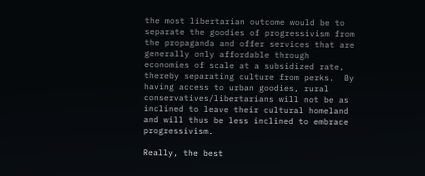the most libertarian outcome would be to separate the goodies of progressivism from the propaganda and offer services that are generally only affordable through economies of scale at a subsidized rate, thereby separating culture from perks.  By having access to urban goodies, rural conservatives/libertarians will not be as inclined to leave their cultural homeland and will thus be less inclined to embrace progressivism.

Really, the best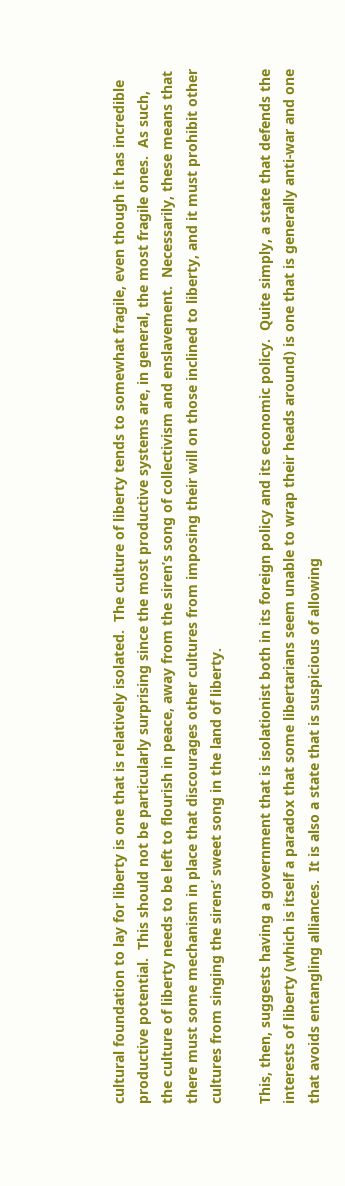cultural foundation to lay for liberty is one that is relatively isolated.  The culture of liberty tends to somewhat fragile, even though it has incredible productive potential.  This should not be particularly surprising since the most productive systems are, in general, the most fragile ones.  As such, the culture of liberty needs to be left to flourish in peace, away from the siren’s song of collectivism and enslavement.  Necessarily, these means that there must some mechanism in place that discourages other cultures from imposing their will on those inclined to liberty, and it must prohibit other cultures from singing the sirens’ sweet song in the land of liberty.

This, then, suggests having a government that is isolationist both in its foreign policy and its economic policy.  Quite simply, a state that defends the interests of liberty (which is itself a paradox that some libertarians seem unable to wrap their heads around) is one that is generally anti-war and one that avoids entangling alliances.  It is also a state that is suspicious of allowing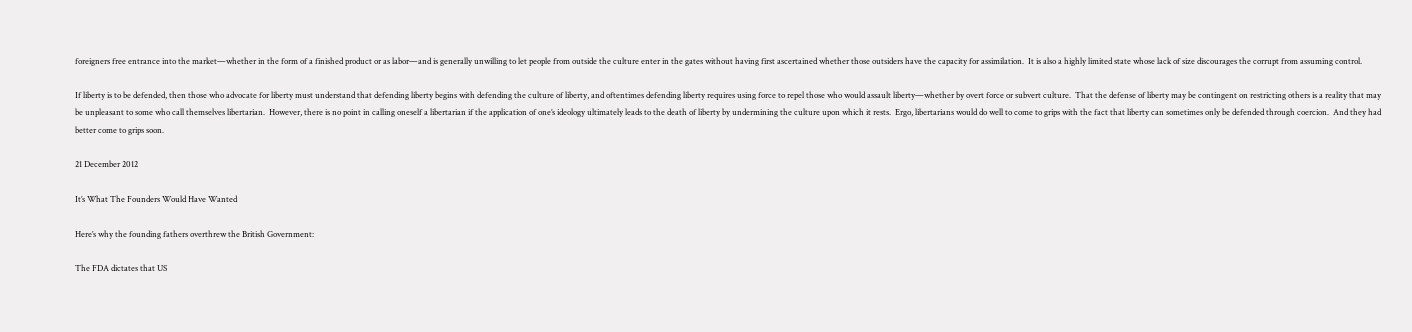foreigners free entrance into the market—whether in the form of a finished product or as labor—and is generally unwilling to let people from outside the culture enter in the gates without having first ascertained whether those outsiders have the capacity for assimilation.  It is also a highly limited state whose lack of size discourages the corrupt from assuming control.

If liberty is to be defended, then those who advocate for liberty must understand that defending liberty begins with defending the culture of liberty, and oftentimes defending liberty requires using force to repel those who would assault liberty—whether by overt force or subvert culture.  That the defense of liberty may be contingent on restricting others is a reality that may be unpleasant to some who call themselves libertarian.  However, there is no point in calling oneself a libertarian if the application of one’s ideology ultimately leads to the death of liberty by undermining the culture upon which it rests.  Ergo, libertarians would do well to come to grips with the fact that liberty can sometimes only be defended through coercion.  And they had better come to grips soon.

21 December 2012

It’s What The Founders Would Have Wanted

Here’s why the founding fathers overthrew the British Government:

The FDA dictates that US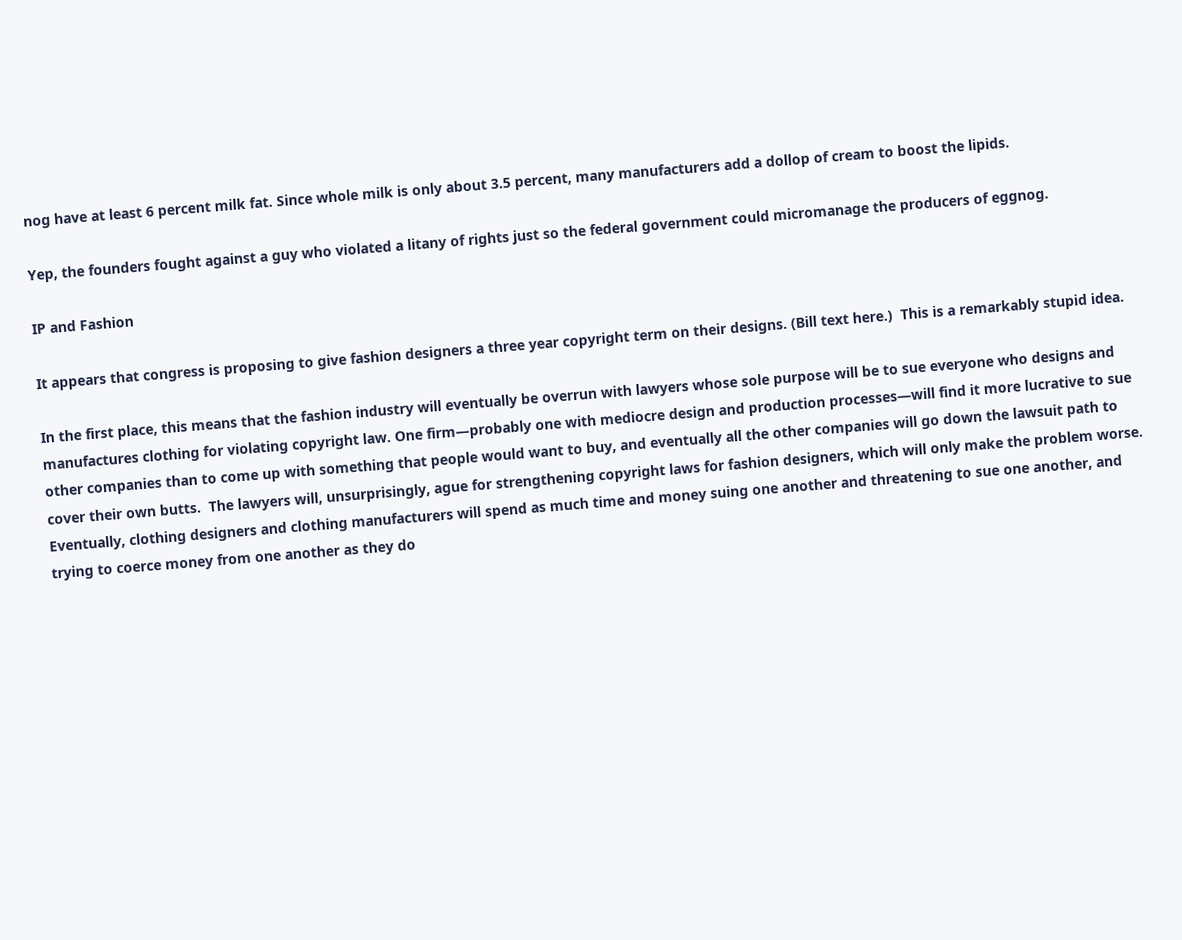nog have at least 6 percent milk fat. Since whole milk is only about 3.5 percent, many manufacturers add a dollop of cream to boost the lipids.

Yep, the founders fought against a guy who violated a litany of rights just so the federal government could micromanage the producers of eggnog.

IP and Fashion

It appears that congress is proposing to give fashion designers a three year copyright term on their designs. (Bill text here.)  This is a remarkably stupid idea.

In the first place, this means that the fashion industry will eventually be overrun with lawyers whose sole purpose will be to sue everyone who designs and manufactures clothing for violating copyright law. One firm—probably one with mediocre design and production processes—will find it more lucrative to sue other companies than to come up with something that people would want to buy, and eventually all the other companies will go down the lawsuit path to cover their own butts.  The lawyers will, unsurprisingly, ague for strengthening copyright laws for fashion designers, which will only make the problem worse. Eventually, clothing designers and clothing manufacturers will spend as much time and money suing one another and threatening to sue one another, and trying to coerce money from one another as they do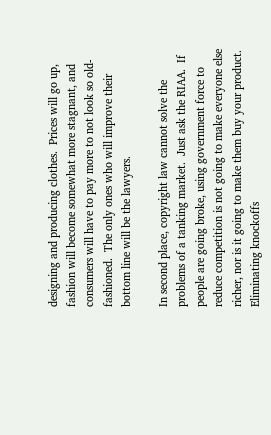designing and producing clothes.  Prices will go up, fashion will become somewhat more stagnant, and consumers will have to pay more to not look so old-fashioned.  The only ones who will improve their bottom line will be the lawyers.

In second place, copyright law cannot solve the problems of a tanking market.  Just ask the RIAA.  If people are going broke, using government force to reduce competition is not going to make everyone else richer, nor is it going to make them buy your product.  Eliminating knockoffs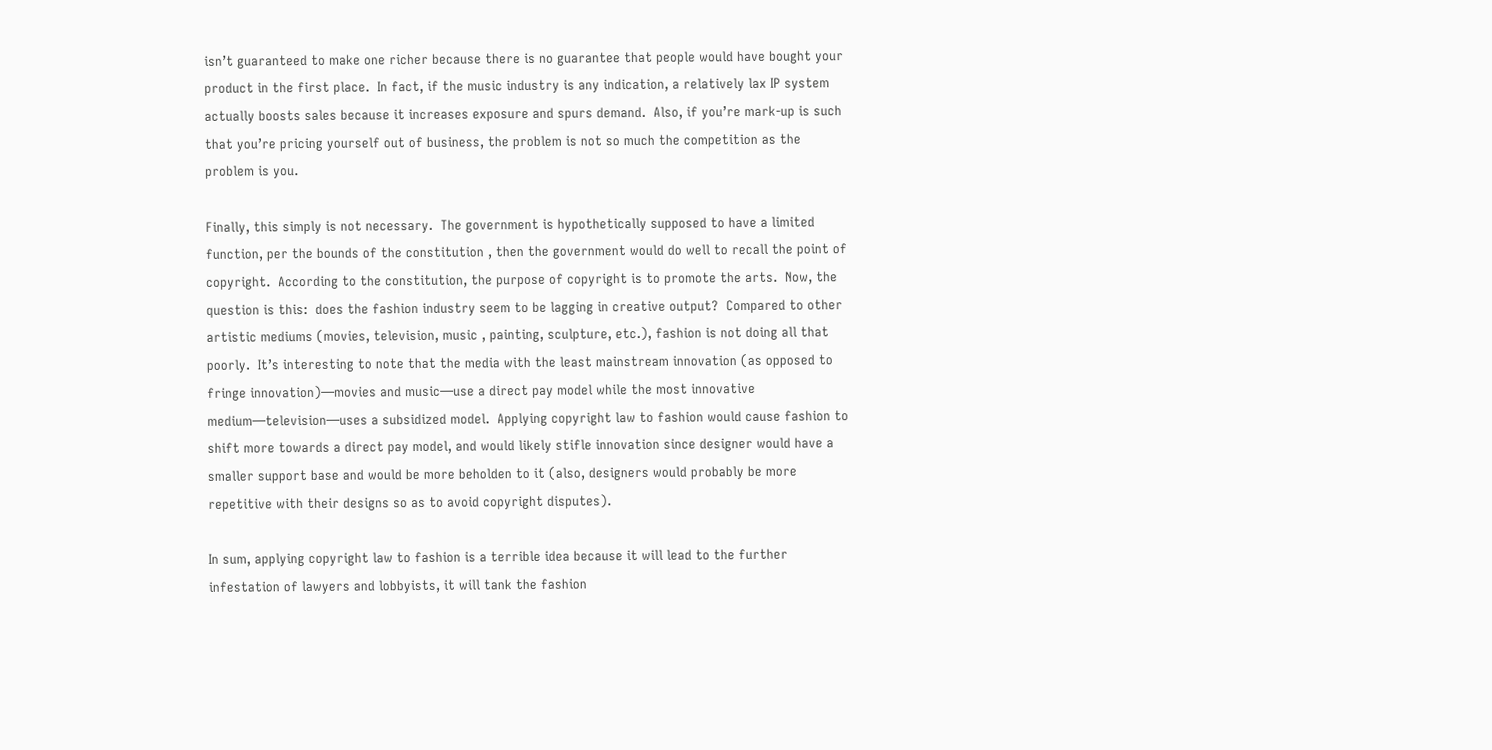isn’t guaranteed to make one richer because there is no guarantee that people would have bought your product in the first place.  In fact, if the music industry is any indication, a relatively lax IP system actually boosts sales because it increases exposure and spurs demand.  Also, if you’re mark-up is such that you’re pricing yourself out of business, the problem is not so much the competition as the problem is you.

Finally, this simply is not necessary.  The government is hypothetically supposed to have a limited function, per the bounds of the constitution , then the government would do well to recall the point of copyright.  According to the constitution, the purpose of copyright is to promote the arts.  Now, the question is this:  does the fashion industry seem to be lagging in creative output?  Compared to other artistic mediums (movies, television, music , painting, sculpture, etc.), fashion is not doing all that poorly.  It’s interesting to note that the media with the least mainstream innovation (as opposed to fringe innovation)—movies and music—use a direct pay model while the most innovative medium—television—uses a subsidized model.  Applying copyright law to fashion would cause fashion to shift more towards a direct pay model, and would likely stifle innovation since designer would have a smaller support base and would be more beholden to it (also, designers would probably be more repetitive with their designs so as to avoid copyright disputes).

In sum, applying copyright law to fashion is a terrible idea because it will lead to the further infestation of lawyers and lobbyists, it will tank the fashion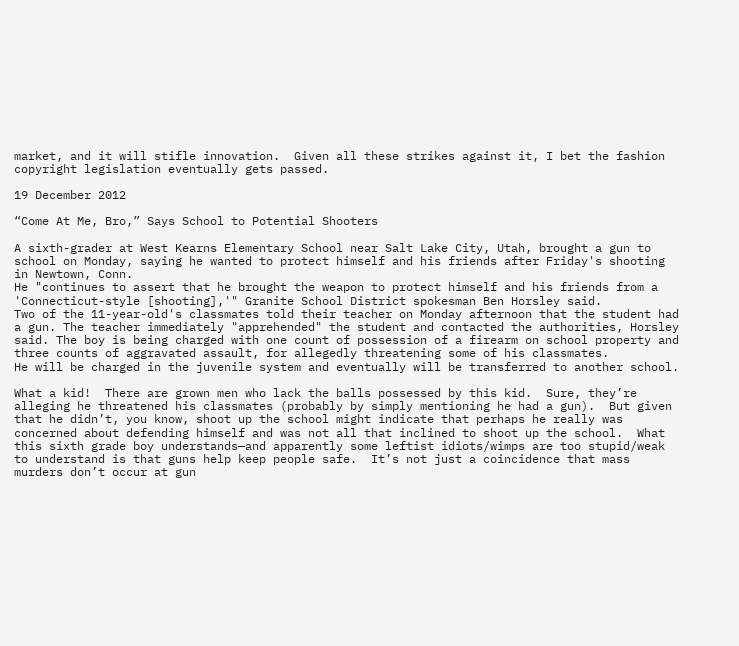market, and it will stifle innovation.  Given all these strikes against it, I bet the fashion copyright legislation eventually gets passed.

19 December 2012

“Come At Me, Bro,” Says School to Potential Shooters

A sixth-grader at West Kearns Elementary School near Salt Lake City, Utah, brought a gun to school on Monday, saying he wanted to protect himself and his friends after Friday's shooting in Newtown, Conn.
He "continues to assert that he brought the weapon to protect himself and his friends from a 'Connecticut-style [shooting],'" Granite School District spokesman Ben Horsley said.
Two of the 11-year-old's classmates told their teacher on Monday afternoon that the student had a gun. The teacher immediately "apprehended" the student and contacted the authorities, Horsley said. The boy is being charged with one count of possession of a firearm on school property and three counts of aggravated assault, for allegedly threatening some of his classmates.
He will be charged in the juvenile system and eventually will be transferred to another school.

What a kid!  There are grown men who lack the balls possessed by this kid.  Sure, they’re alleging he threatened his classmates (probably by simply mentioning he had a gun).  But given that he didn’t, you know, shoot up the school might indicate that perhaps he really was concerned about defending himself and was not all that inclined to shoot up the school.  What this sixth grade boy understands—and apparently some leftist idiots/wimps are too stupid/weak to understand is that guns help keep people safe.  It’s not just a coincidence that mass murders don’t occur at gun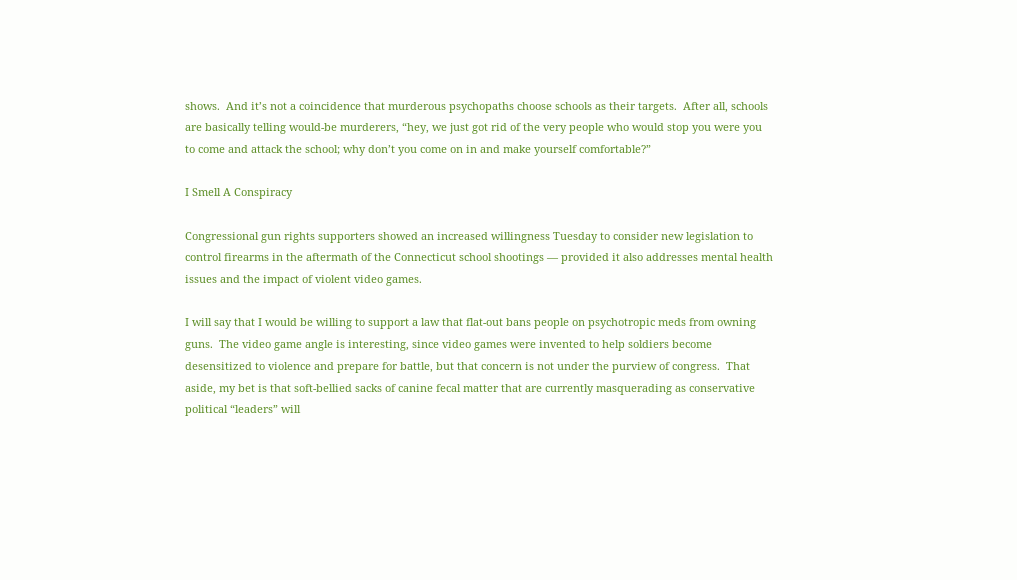shows.  And it’s not a coincidence that murderous psychopaths choose schools as their targets.  After all, schools are basically telling would-be murderers, “hey, we just got rid of the very people who would stop you were you to come and attack the school; why don’t you come on in and make yourself comfortable?”

I Smell A Conspiracy

Congressional gun rights supporters showed an increased willingness Tuesday to consider new legislation to control firearms in the aftermath of the Connecticut school shootings — provided it also addresses mental health issues and the impact of violent video games.

I will say that I would be willing to support a law that flat-out bans people on psychotropic meds from owning guns.  The video game angle is interesting, since video games were invented to help soldiers become desensitized to violence and prepare for battle, but that concern is not under the purview of congress.  That aside, my bet is that soft-bellied sacks of canine fecal matter that are currently masquerading as conservative political “leaders” will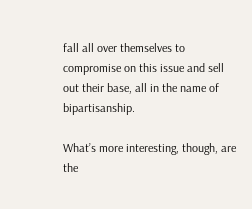fall all over themselves to compromise on this issue and sell out their base, all in the name of bipartisanship.

What’s more interesting, though, are the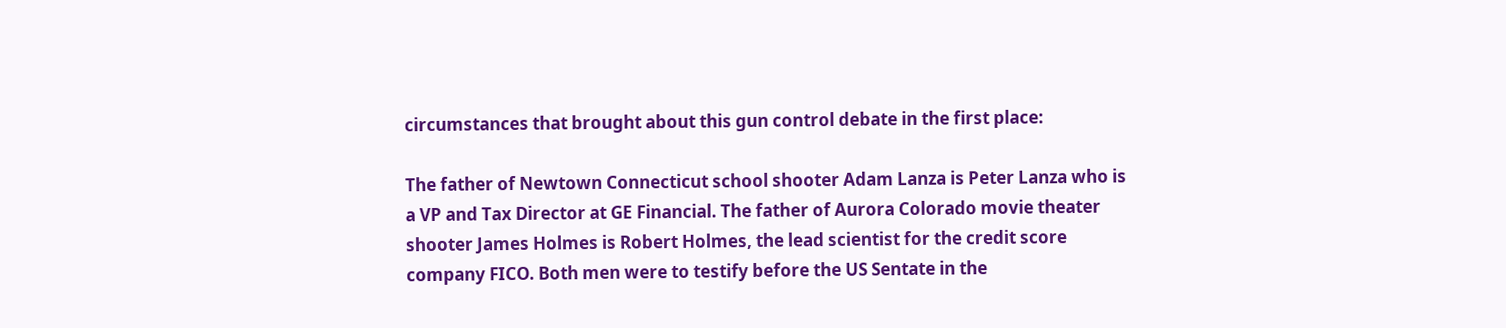circumstances that brought about this gun control debate in the first place:

The father of Newtown Connecticut school shooter Adam Lanza is Peter Lanza who is a VP and Tax Director at GE Financial. The father of Aurora Colorado movie theater shooter James Holmes is Robert Holmes, the lead scientist for the credit score company FICO. Both men were to testify before the US Sentate in the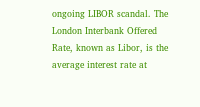ongoing LIBOR scandal. The London Interbank Offered Rate, known as Libor, is the average interest rate at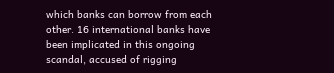which banks can borrow from each other. 16 international banks have been implicated in this ongoing scandal, accused of rigging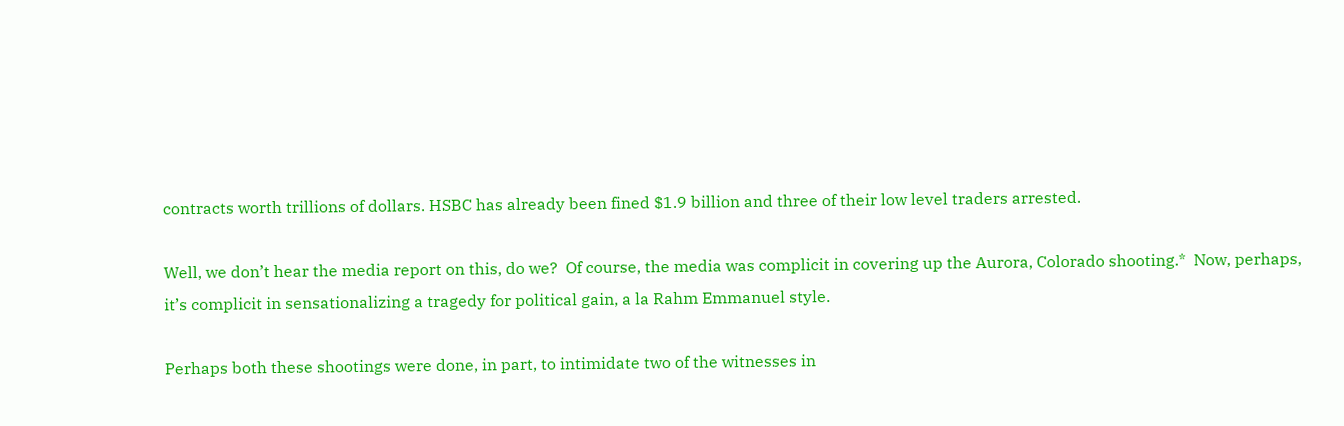contracts worth trillions of dollars. HSBC has already been fined $1.9 billion and three of their low level traders arrested.

Well, we don’t hear the media report on this, do we?  Of course, the media was complicit in covering up the Aurora, Colorado shooting.*  Now, perhaps, it’s complicit in sensationalizing a tragedy for political gain, a la Rahm Emmanuel style.

Perhaps both these shootings were done, in part, to intimidate two of the witnesses in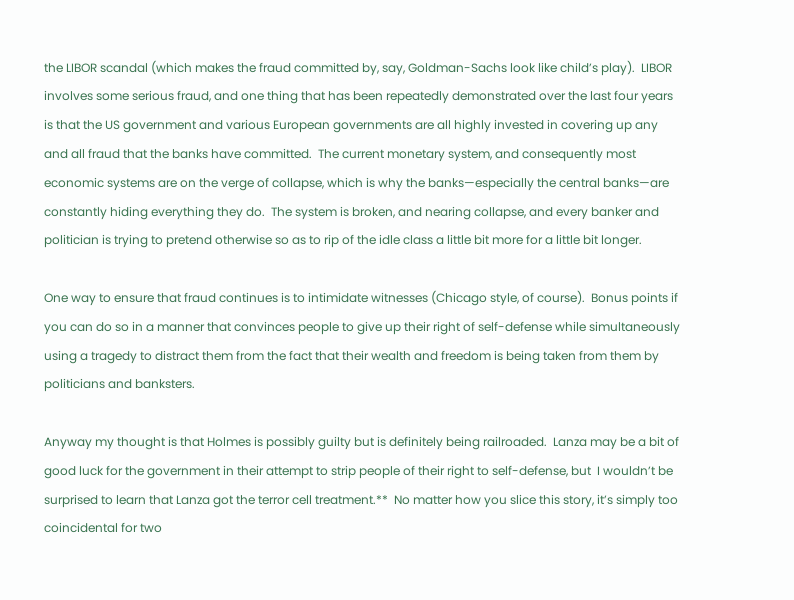the LIBOR scandal (which makes the fraud committed by, say, Goldman-Sachs look like child’s play).  LIBOR involves some serious fraud, and one thing that has been repeatedly demonstrated over the last four years is that the US government and various European governments are all highly invested in covering up any and all fraud that the banks have committed.  The current monetary system, and consequently most economic systems are on the verge of collapse, which is why the banks—especially the central banks—are constantly hiding everything they do.  The system is broken, and nearing collapse, and every banker and politician is trying to pretend otherwise so as to rip of the idle class a little bit more for a little bit longer.

One way to ensure that fraud continues is to intimidate witnesses (Chicago style, of course).  Bonus points if you can do so in a manner that convinces people to give up their right of self-defense while simultaneously using a tragedy to distract them from the fact that their wealth and freedom is being taken from them by politicians and banksters.

Anyway my thought is that Holmes is possibly guilty but is definitely being railroaded.  Lanza may be a bit of good luck for the government in their attempt to strip people of their right to self-defense, but  I wouldn’t be surprised to learn that Lanza got the terror cell treatment.**  No matter how you slice this story, it’s simply too coincidental for two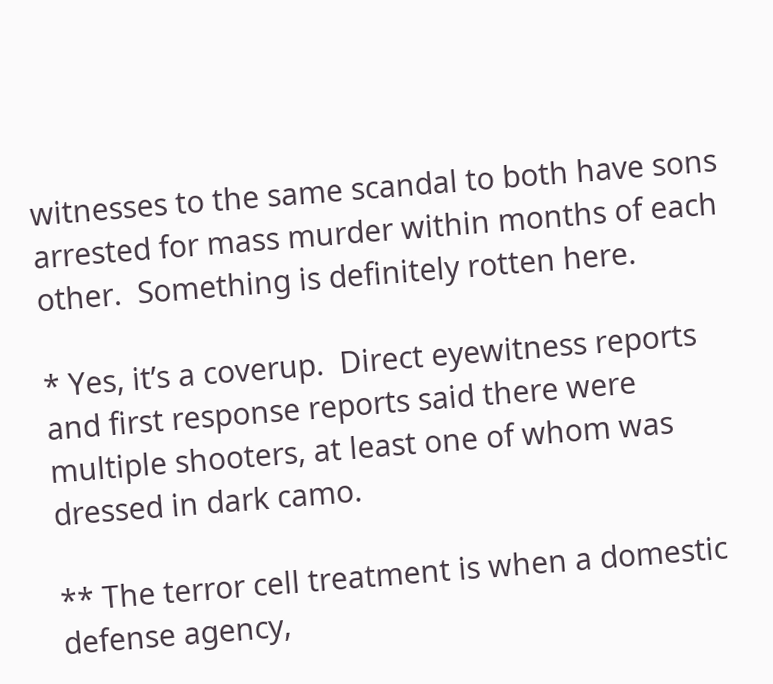witnesses to the same scandal to both have sons arrested for mass murder within months of each other.  Something is definitely rotten here.

* Yes, it’s a coverup.  Direct eyewitness reports and first response reports said there were multiple shooters, at least one of whom was dressed in dark camo.

** The terror cell treatment is when a domestic defense agency,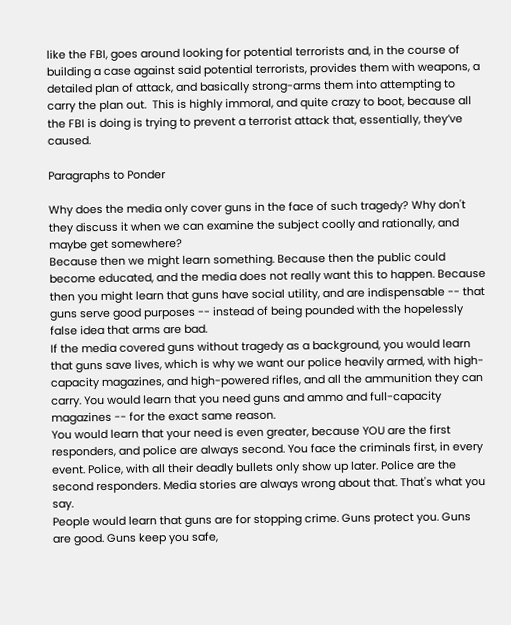like the FBI, goes around looking for potential terrorists and, in the course of building a case against said potential terrorists, provides them with weapons, a detailed plan of attack, and basically strong-arms them into attempting to carry the plan out.  This is highly immoral, and quite crazy to boot, because all the FBI is doing is trying to prevent a terrorist attack that, essentially, they’ve caused.

Paragraphs to Ponder

Why does the media only cover guns in the face of such tragedy? Why don't they discuss it when we can examine the subject coolly and rationally, and maybe get somewhere?
Because then we might learn something. Because then the public could become educated, and the media does not really want this to happen. Because then you might learn that guns have social utility, and are indispensable -- that guns serve good purposes -- instead of being pounded with the hopelessly false idea that arms are bad.
If the media covered guns without tragedy as a background, you would learn that guns save lives, which is why we want our police heavily armed, with high-capacity magazines, and high-powered rifles, and all the ammunition they can carry. You would learn that you need guns and ammo and full-capacity magazines -- for the exact same reason.
You would learn that your need is even greater, because YOU are the first responders, and police are always second. You face the criminals first, in every event. Police, with all their deadly bullets only show up later. Police are the second responders. Media stories are always wrong about that. That's what you say.
People would learn that guns are for stopping crime. Guns protect you. Guns are good. Guns keep you safe,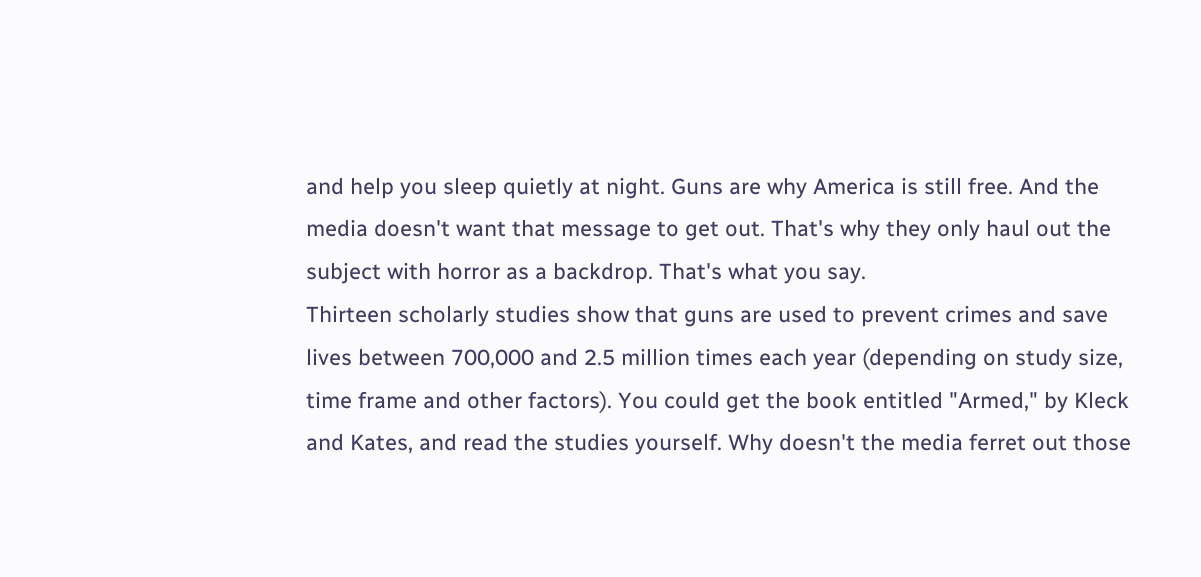and help you sleep quietly at night. Guns are why America is still free. And the media doesn't want that message to get out. That's why they only haul out the subject with horror as a backdrop. That's what you say.
Thirteen scholarly studies show that guns are used to prevent crimes and save lives between 700,000 and 2.5 million times each year (depending on study size, time frame and other factors). You could get the book entitled "Armed," by Kleck and Kates, and read the studies yourself. Why doesn't the media ferret out those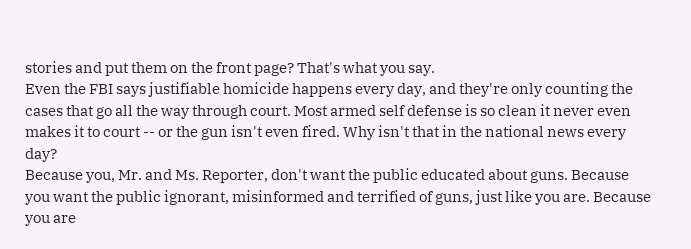stories and put them on the front page? That's what you say.
Even the FBI says justifiable homicide happens every day, and they're only counting the cases that go all the way through court. Most armed self defense is so clean it never even makes it to court -- or the gun isn't even fired. Why isn't that in the national news every day?
Because you, Mr. and Ms. Reporter, don't want the public educated about guns. Because you want the public ignorant, misinformed and terrified of guns, just like you are. Because you are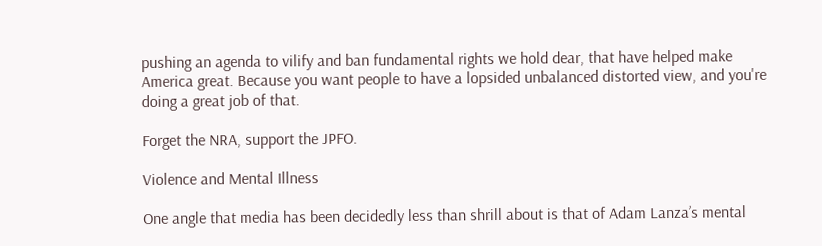pushing an agenda to vilify and ban fundamental rights we hold dear, that have helped make America great. Because you want people to have a lopsided unbalanced distorted view, and you're doing a great job of that.

Forget the NRA, support the JPFO.

Violence and Mental Illness

One angle that media has been decidedly less than shrill about is that of Adam Lanza’s mental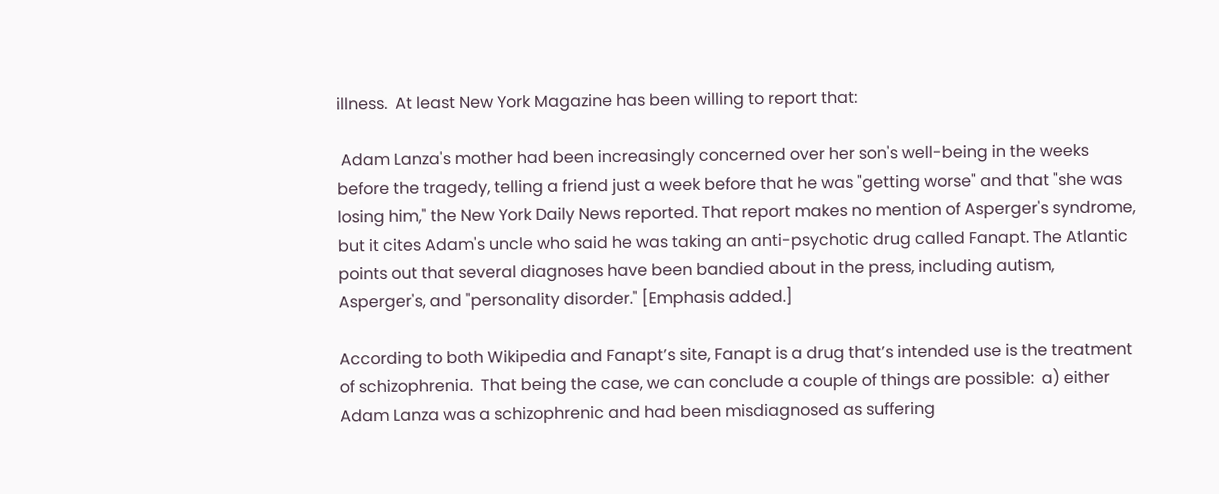illness.  At least New York Magazine has been willing to report that:

 Adam Lanza's mother had been increasingly concerned over her son's well-being in the weeks before the tragedy, telling a friend just a week before that he was "getting worse" and that "she was losing him," the New York Daily News reported. That report makes no mention of Asperger's syndrome, but it cites Adam's uncle who said he was taking an anti-psychotic drug called Fanapt. The Atlantic points out that several diagnoses have been bandied about in the press, including autism, Asperger's, and "personality disorder." [Emphasis added.]

According to both Wikipedia and Fanapt’s site, Fanapt is a drug that’s intended use is the treatment of schizophrenia.  That being the case, we can conclude a couple of things are possible:  a) either Adam Lanza was a schizophrenic and had been misdiagnosed as suffering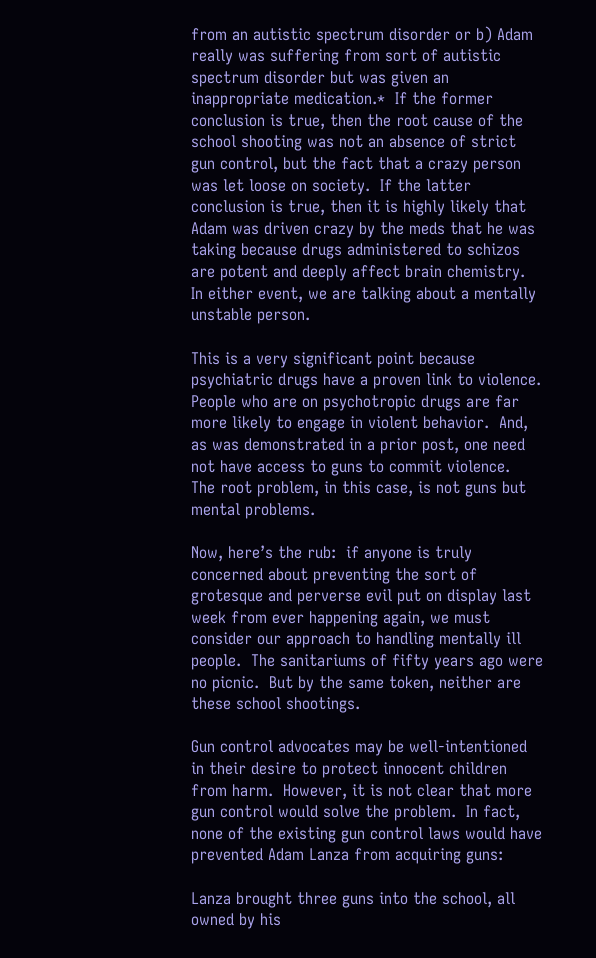from an autistic spectrum disorder or b) Adam really was suffering from sort of autistic spectrum disorder but was given an inappropriate medication.*  If the former conclusion is true, then the root cause of the school shooting was not an absence of strict gun control, but the fact that a crazy person was let loose on society.  If the latter conclusion is true, then it is highly likely that Adam was driven crazy by the meds that he was taking because drugs administered to schizos are potent and deeply affect brain chemistry.  In either event, we are talking about a mentally unstable person.

This is a very significant point because psychiatric drugs have a proven link to violence.  People who are on psychotropic drugs are far more likely to engage in violent behavior.  And, as was demonstrated in a prior post, one need not have access to guns to commit violence.  The root problem, in this case, is not guns but mental problems.

Now, here’s the rub:  if anyone is truly concerned about preventing the sort of grotesque and perverse evil put on display last week from ever happening again, we must consider our approach to handling mentally ill people.  The sanitariums of fifty years ago were no picnic.  But by the same token, neither are these school shootings.

Gun control advocates may be well-intentioned in their desire to protect innocent children from harm.  However, it is not clear that more gun control would solve the problem.  In fact, none of the existing gun control laws would have prevented Adam Lanza from acquiring guns:

Lanza brought three guns into the school, all owned by his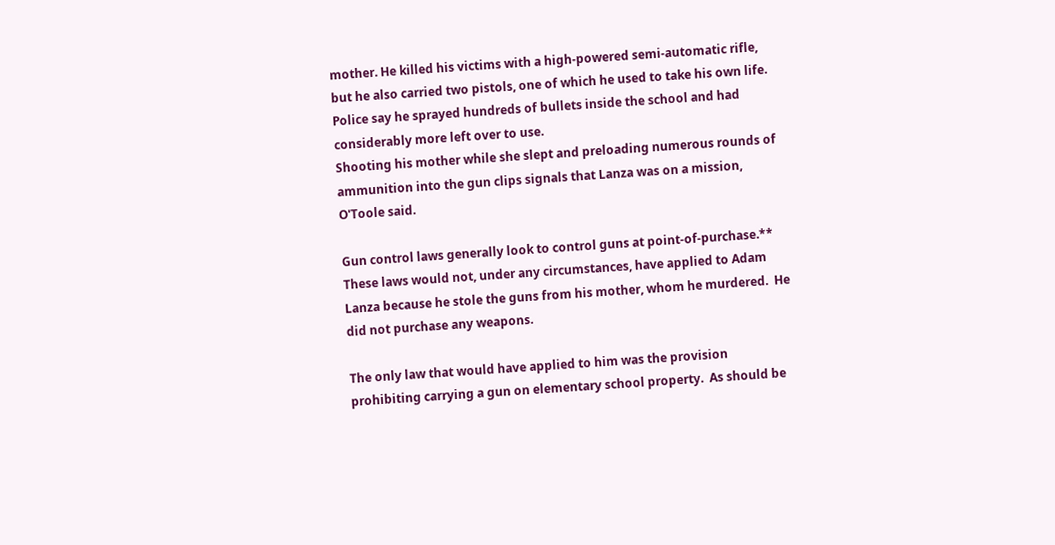mother. He killed his victims with a high-powered semi-automatic rifle, but he also carried two pistols, one of which he used to take his own life. Police say he sprayed hundreds of bullets inside the school and had considerably more left over to use.
Shooting his mother while she slept and preloading numerous rounds of ammunition into the gun clips signals that Lanza was on a mission, O'Toole said.

Gun control laws generally look to control guns at point-of-purchase.**  These laws would not, under any circumstances, have applied to Adam Lanza because he stole the guns from his mother, whom he murdered.  He did not purchase any weapons.

The only law that would have applied to him was the provision prohibiting carrying a gun on elementary school property.  As should be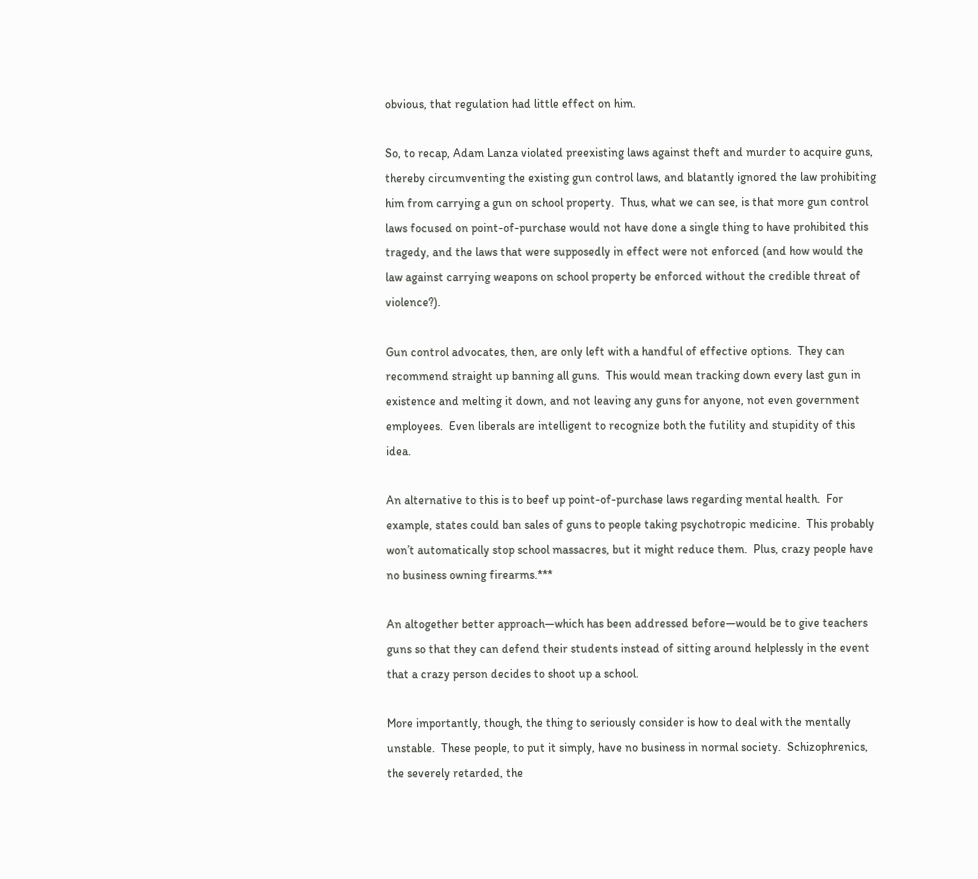obvious, that regulation had little effect on him.

So, to recap, Adam Lanza violated preexisting laws against theft and murder to acquire guns, thereby circumventing the existing gun control laws, and blatantly ignored the law prohibiting him from carrying a gun on school property.  Thus, what we can see, is that more gun control laws focused on point-of-purchase would not have done a single thing to have prohibited this tragedy, and the laws that were supposedly in effect were not enforced (and how would the law against carrying weapons on school property be enforced without the credible threat of violence?).

Gun control advocates, then, are only left with a handful of effective options.  They can recommend straight up banning all guns.  This would mean tracking down every last gun in existence and melting it down, and not leaving any guns for anyone, not even government employees.  Even liberals are intelligent to recognize both the futility and stupidity of this idea.

An alternative to this is to beef up point-of-purchase laws regarding mental health.  For example, states could ban sales of guns to people taking psychotropic medicine.  This probably won’t automatically stop school massacres, but it might reduce them.  Plus, crazy people have no business owning firearms.***

An altogether better approach—which has been addressed before—would be to give teachers guns so that they can defend their students instead of sitting around helplessly in the event that a crazy person decides to shoot up a school.

More importantly, though, the thing to seriously consider is how to deal with the mentally unstable.  These people, to put it simply, have no business in normal society.  Schizophrenics, the severely retarded, the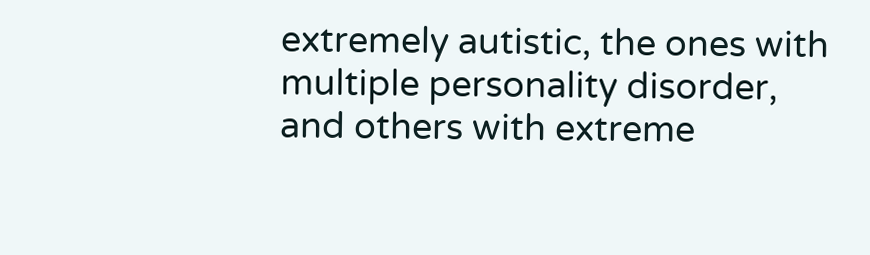extremely autistic, the ones with multiple personality disorder, and others with extreme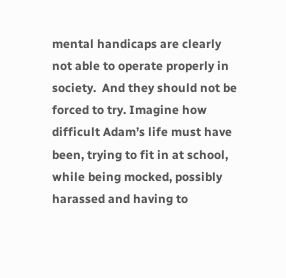mental handicaps are clearly not able to operate properly in society.  And they should not be forced to try. Imagine how difficult Adam’s life must have been, trying to fit in at school, while being mocked, possibly harassed and having to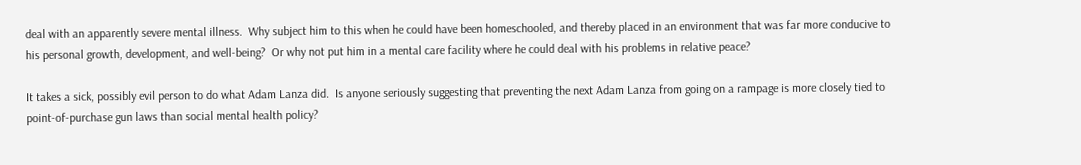deal with an apparently severe mental illness.  Why subject him to this when he could have been homeschooled, and thereby placed in an environment that was far more conducive to his personal growth, development, and well-being?  Or why not put him in a mental care facility where he could deal with his problems in relative peace?

It takes a sick, possibly evil person to do what Adam Lanza did.  Is anyone seriously suggesting that preventing the next Adam Lanza from going on a rampage is more closely tied to point-of-purchase gun laws than social mental health policy?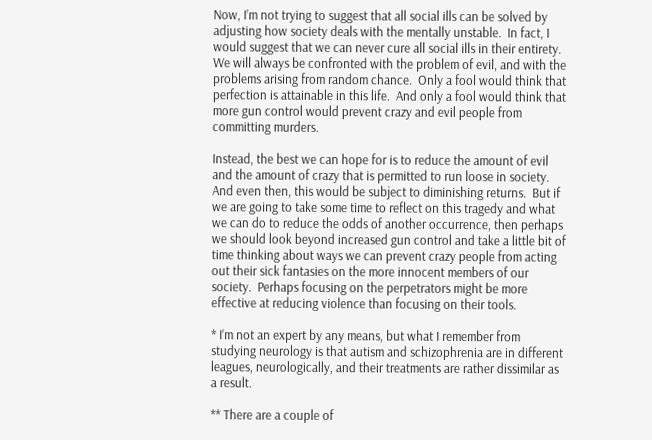Now, I’m not trying to suggest that all social ills can be solved by adjusting how society deals with the mentally unstable.  In fact, I would suggest that we can never cure all social ills in their entirety.  We will always be confronted with the problem of evil, and with the problems arising from random chance.  Only a fool would think that perfection is attainable in this life.  And only a fool would think that more gun control would prevent crazy and evil people from committing murders.

Instead, the best we can hope for is to reduce the amount of evil and the amount of crazy that is permitted to run loose in society.  And even then, this would be subject to diminishing returns.  But if we are going to take some time to reflect on this tragedy and what we can do to reduce the odds of another occurrence, then perhaps we should look beyond increased gun control and take a little bit of time thinking about ways we can prevent crazy people from acting out their sick fantasies on the more innocent members of our society.  Perhaps focusing on the perpetrators might be more effective at reducing violence than focusing on their tools.

* I’m not an expert by any means, but what I remember from studying neurology is that autism and schizophrenia are in different leagues, neurologically, and their treatments are rather dissimilar as a result.

** There are a couple of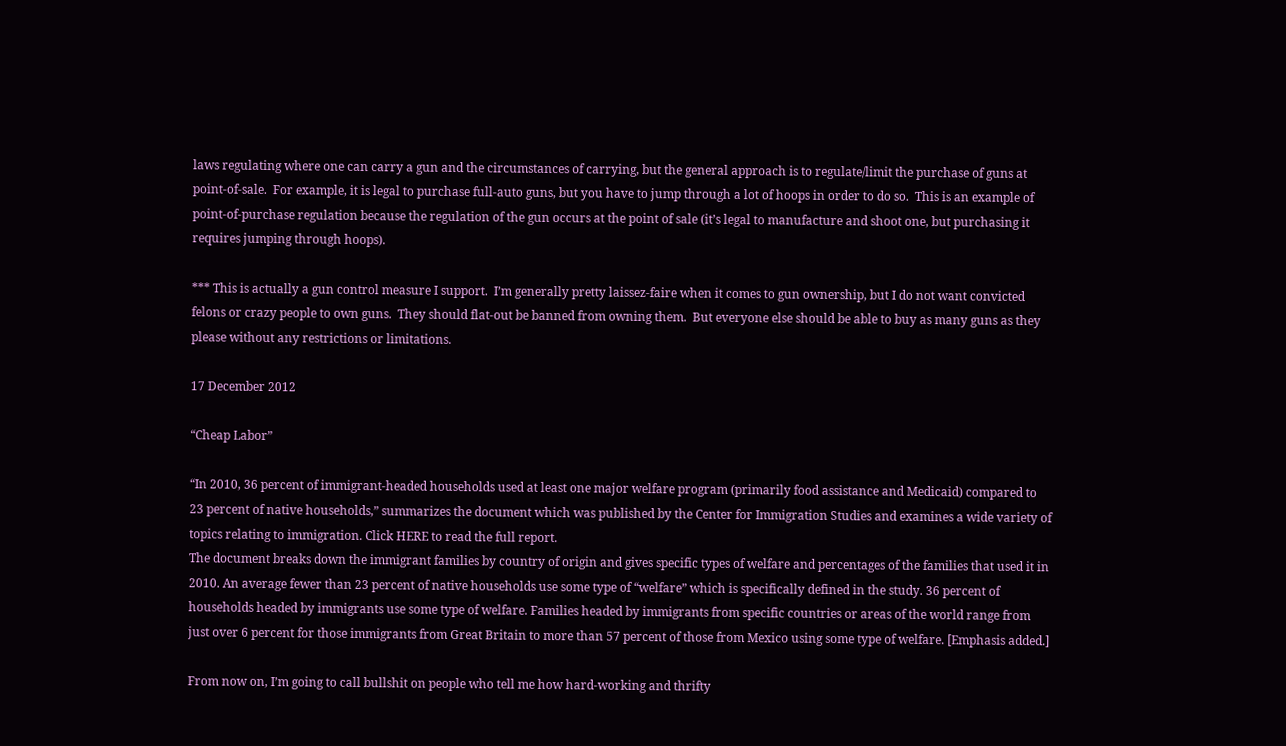laws regulating where one can carry a gun and the circumstances of carrying, but the general approach is to regulate/limit the purchase of guns at point-of-sale.  For example, it is legal to purchase full-auto guns, but you have to jump through a lot of hoops in order to do so.  This is an example of point-of-purchase regulation because the regulation of the gun occurs at the point of sale (it’s legal to manufacture and shoot one, but purchasing it requires jumping through hoops).

*** This is actually a gun control measure I support.  I’m generally pretty laissez-faire when it comes to gun ownership, but I do not want convicted felons or crazy people to own guns.  They should flat-out be banned from owning them.  But everyone else should be able to buy as many guns as they please without any restrictions or limitations.

17 December 2012

“Cheap Labor”

“In 2010, 36 percent of immigrant-headed households used at least one major welfare program (primarily food assistance and Medicaid) compared to 23 percent of native households,” summarizes the document which was published by the Center for Immigration Studies and examines a wide variety of topics relating to immigration. Click HERE to read the full report.
The document breaks down the immigrant families by country of origin and gives specific types of welfare and percentages of the families that used it in 2010. An average fewer than 23 percent of native households use some type of “welfare” which is specifically defined in the study. 36 percent of households headed by immigrants use some type of welfare. Families headed by immigrants from specific countries or areas of the world range from just over 6 percent for those immigrants from Great Britain to more than 57 percent of those from Mexico using some type of welfare. [Emphasis added.]

From now on, I’m going to call bullshit on people who tell me how hard-working and thrifty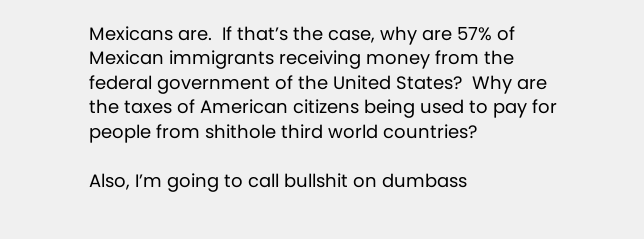Mexicans are.  If that’s the case, why are 57% of Mexican immigrants receiving money from the federal government of the United States?  Why are the taxes of American citizens being used to pay for people from shithole third world countries?

Also, I’m going to call bullshit on dumbass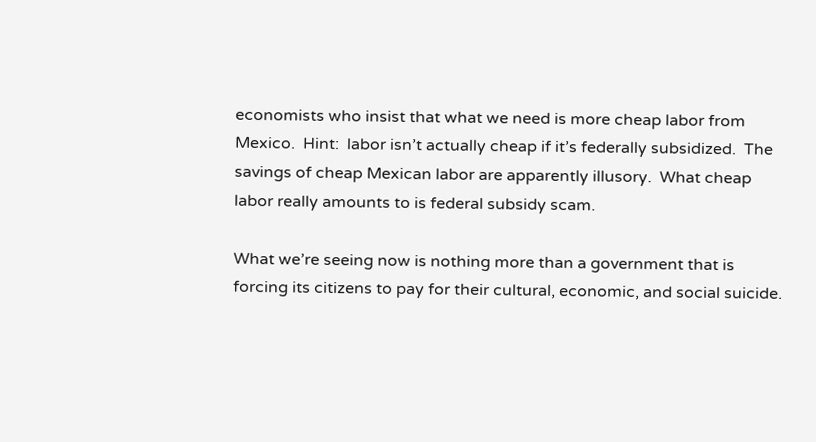economists who insist that what we need is more cheap labor from Mexico.  Hint:  labor isn’t actually cheap if it’s federally subsidized.  The savings of cheap Mexican labor are apparently illusory.  What cheap labor really amounts to is federal subsidy scam.

What we’re seeing now is nothing more than a government that is forcing its citizens to pay for their cultural, economic, and social suicide.